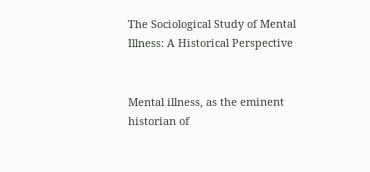The Sociological Study of Mental Illness: A Historical Perspective


Mental illness, as the eminent historian of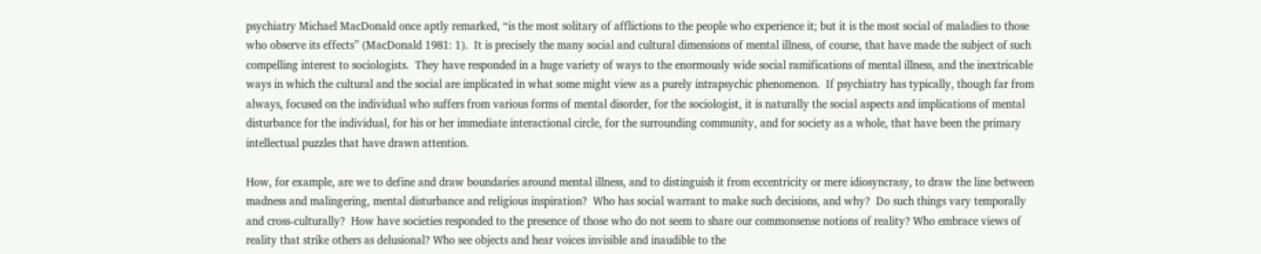psychiatry Michael MacDonald once aptly remarked, “is the most solitary of afflictions to the people who experience it; but it is the most social of maladies to those who observe its effects” (MacDonald 1981: 1).  It is precisely the many social and cultural dimensions of mental illness, of course, that have made the subject of such compelling interest to sociologists.  They have responded in a huge variety of ways to the enormously wide social ramifications of mental illness, and the inextricable ways in which the cultural and the social are implicated in what some might view as a purely intrapsychic phenomenon.  If psychiatry has typically, though far from always, focused on the individual who suffers from various forms of mental disorder, for the sociologist, it is naturally the social aspects and implications of mental disturbance for the individual, for his or her immediate interactional circle, for the surrounding community, and for society as a whole, that have been the primary intellectual puzzles that have drawn attention.

How, for example, are we to define and draw boundaries around mental illness, and to distinguish it from eccentricity or mere idiosyncrasy, to draw the line between madness and malingering, mental disturbance and religious inspiration?  Who has social warrant to make such decisions, and why?  Do such things vary temporally and cross-culturally?  How have societies responded to the presence of those who do not seem to share our commonsense notions of reality? Who embrace views of reality that strike others as delusional? Who see objects and hear voices invisible and inaudible to the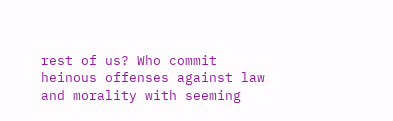rest of us? Who commit heinous offenses against law and morality with seeming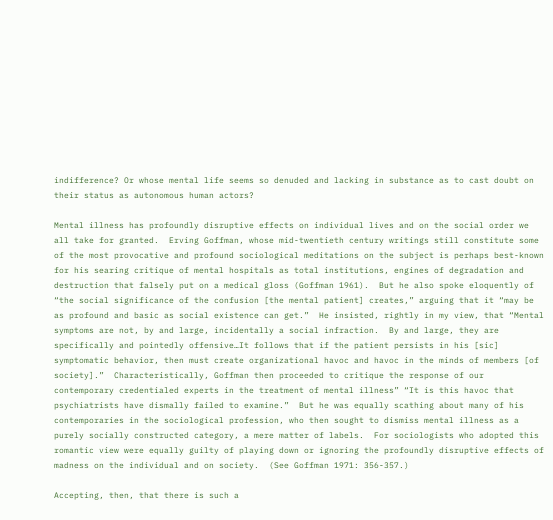indifference? Or whose mental life seems so denuded and lacking in substance as to cast doubt on their status as autonomous human actors?

Mental illness has profoundly disruptive effects on individual lives and on the social order we all take for granted.  Erving Goffman, whose mid-twentieth century writings still constitute some of the most provocative and profound sociological meditations on the subject is perhaps best-known for his searing critique of mental hospitals as total institutions, engines of degradation and destruction that falsely put on a medical gloss (Goffman 1961).  But he also spoke eloquently of “the social significance of the confusion [the mental patient] creates,” arguing that it “may be as profound and basic as social existence can get.”  He insisted, rightly in my view, that “Mental symptoms are not, by and large, incidentally a social infraction.  By and large, they are specifically and pointedly offensive…It follows that if the patient persists in his [sic] symptomatic behavior, then must create organizational havoc and havoc in the minds of members [of society].”  Characteristically, Goffman then proceeded to critique the response of our contemporary credentialed experts in the treatment of mental illness” “It is this havoc that psychiatrists have dismally failed to examine.”  But he was equally scathing about many of his contemporaries in the sociological profession, who then sought to dismiss mental illness as a purely socially constructed category, a mere matter of labels.  For sociologists who adopted this romantic view were equally guilty of playing down or ignoring the profoundly disruptive effects of madness on the individual and on society.  (See Goffman 1971: 356-357.)

Accepting, then, that there is such a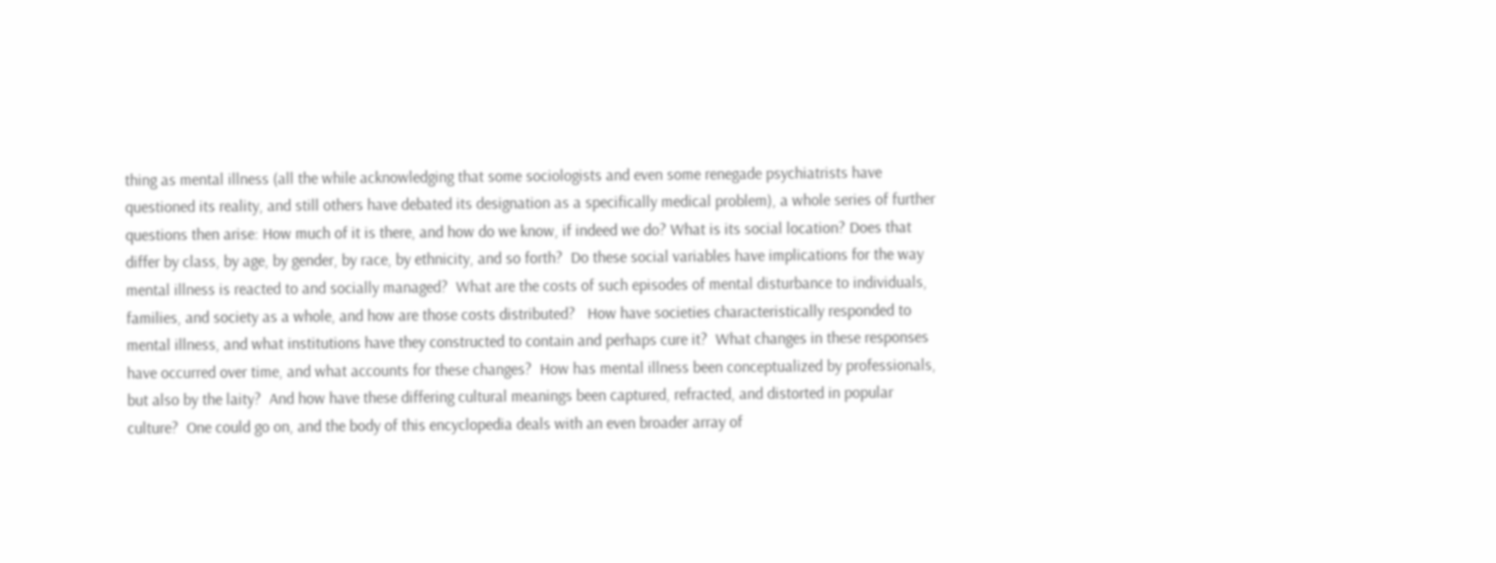thing as mental illness (all the while acknowledging that some sociologists and even some renegade psychiatrists have questioned its reality, and still others have debated its designation as a specifically medical problem), a whole series of further questions then arise: How much of it is there, and how do we know, if indeed we do? What is its social location? Does that differ by class, by age, by gender, by race, by ethnicity, and so forth?  Do these social variables have implications for the way mental illness is reacted to and socially managed?  What are the costs of such episodes of mental disturbance to individuals, families, and society as a whole, and how are those costs distributed?   How have societies characteristically responded to mental illness, and what institutions have they constructed to contain and perhaps cure it?  What changes in these responses have occurred over time, and what accounts for these changes?  How has mental illness been conceptualized by professionals, but also by the laity?  And how have these differing cultural meanings been captured, refracted, and distorted in popular culture?  One could go on, and the body of this encyclopedia deals with an even broader array of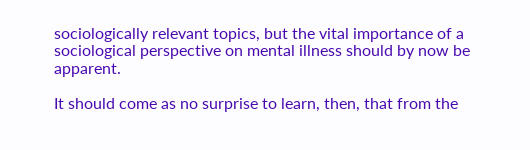sociologically relevant topics, but the vital importance of a sociological perspective on mental illness should by now be apparent.

It should come as no surprise to learn, then, that from the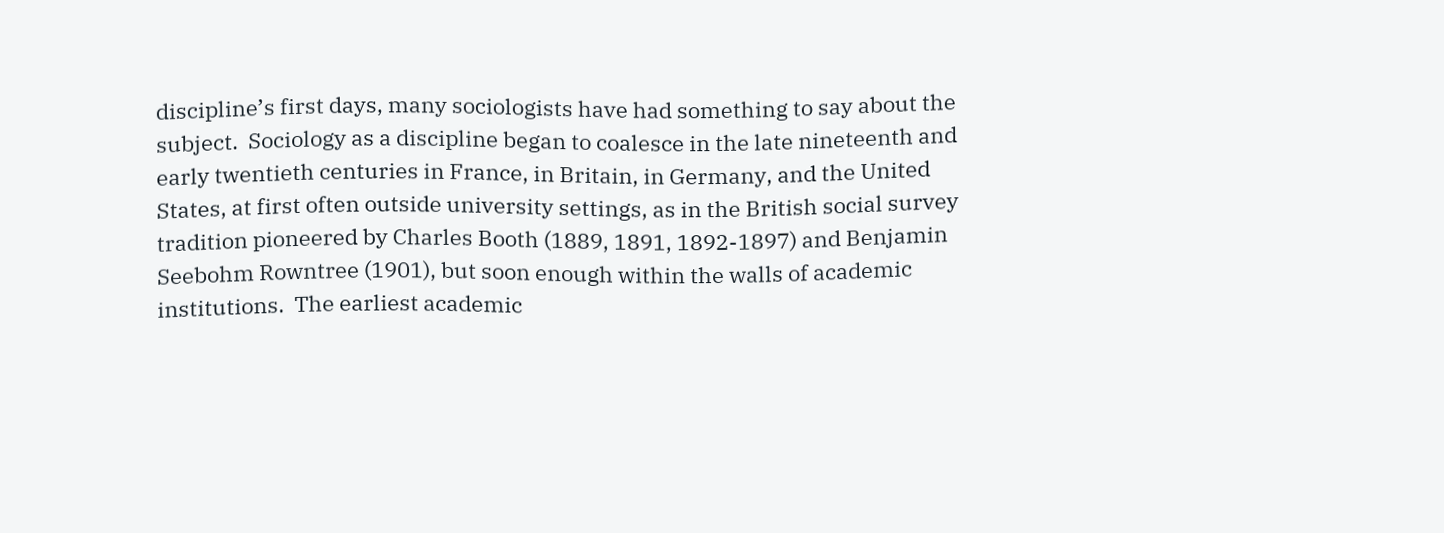discipline’s first days, many sociologists have had something to say about the subject.  Sociology as a discipline began to coalesce in the late nineteenth and early twentieth centuries in France, in Britain, in Germany, and the United States, at first often outside university settings, as in the British social survey tradition pioneered by Charles Booth (1889, 1891, 1892-1897) and Benjamin Seebohm Rowntree (1901), but soon enough within the walls of academic institutions.  The earliest academic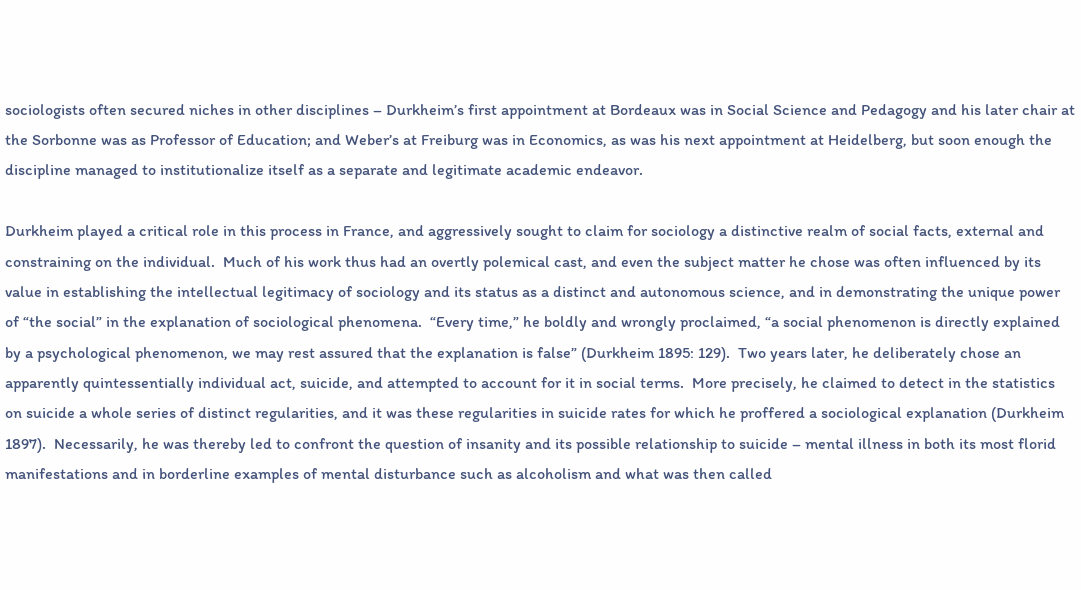sociologists often secured niches in other disciplines – Durkheim’s first appointment at Bordeaux was in Social Science and Pedagogy and his later chair at the Sorbonne was as Professor of Education; and Weber’s at Freiburg was in Economics, as was his next appointment at Heidelberg, but soon enough the discipline managed to institutionalize itself as a separate and legitimate academic endeavor.

Durkheim played a critical role in this process in France, and aggressively sought to claim for sociology a distinctive realm of social facts, external and constraining on the individual.  Much of his work thus had an overtly polemical cast, and even the subject matter he chose was often influenced by its value in establishing the intellectual legitimacy of sociology and its status as a distinct and autonomous science, and in demonstrating the unique power of “the social” in the explanation of sociological phenomena.  “Every time,” he boldly and wrongly proclaimed, “a social phenomenon is directly explained by a psychological phenomenon, we may rest assured that the explanation is false” (Durkheim 1895: 129).  Two years later, he deliberately chose an apparently quintessentially individual act, suicide, and attempted to account for it in social terms.  More precisely, he claimed to detect in the statistics on suicide a whole series of distinct regularities, and it was these regularities in suicide rates for which he proffered a sociological explanation (Durkheim 1897).  Necessarily, he was thereby led to confront the question of insanity and its possible relationship to suicide – mental illness in both its most florid manifestations and in borderline examples of mental disturbance such as alcoholism and what was then called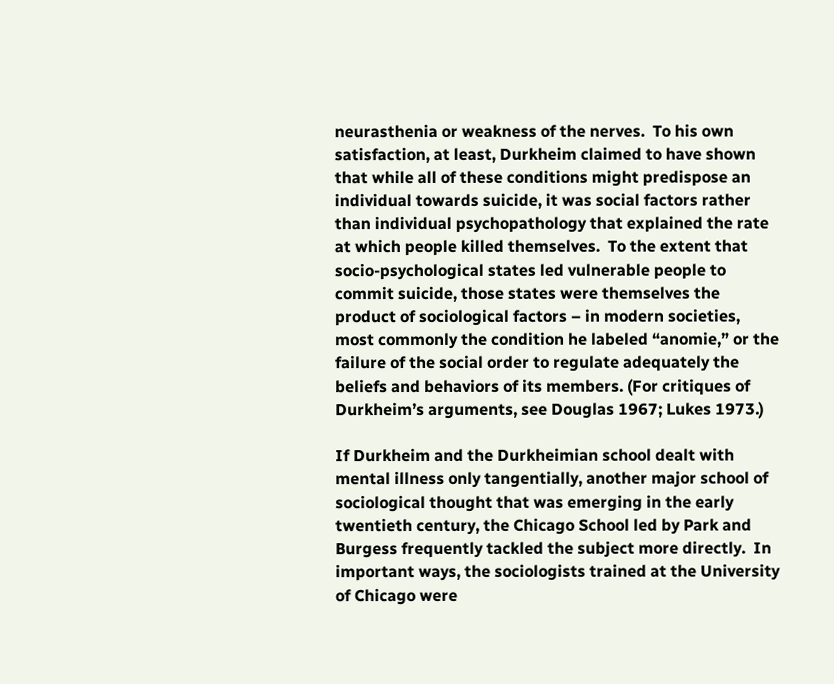neurasthenia or weakness of the nerves.  To his own satisfaction, at least, Durkheim claimed to have shown that while all of these conditions might predispose an individual towards suicide, it was social factors rather than individual psychopathology that explained the rate at which people killed themselves.  To the extent that socio-psychological states led vulnerable people to commit suicide, those states were themselves the product of sociological factors – in modern societies, most commonly the condition he labeled “anomie,” or the failure of the social order to regulate adequately the beliefs and behaviors of its members. (For critiques of Durkheim’s arguments, see Douglas 1967; Lukes 1973.)

If Durkheim and the Durkheimian school dealt with mental illness only tangentially, another major school of sociological thought that was emerging in the early twentieth century, the Chicago School led by Park and Burgess frequently tackled the subject more directly.  In important ways, the sociologists trained at the University of Chicago were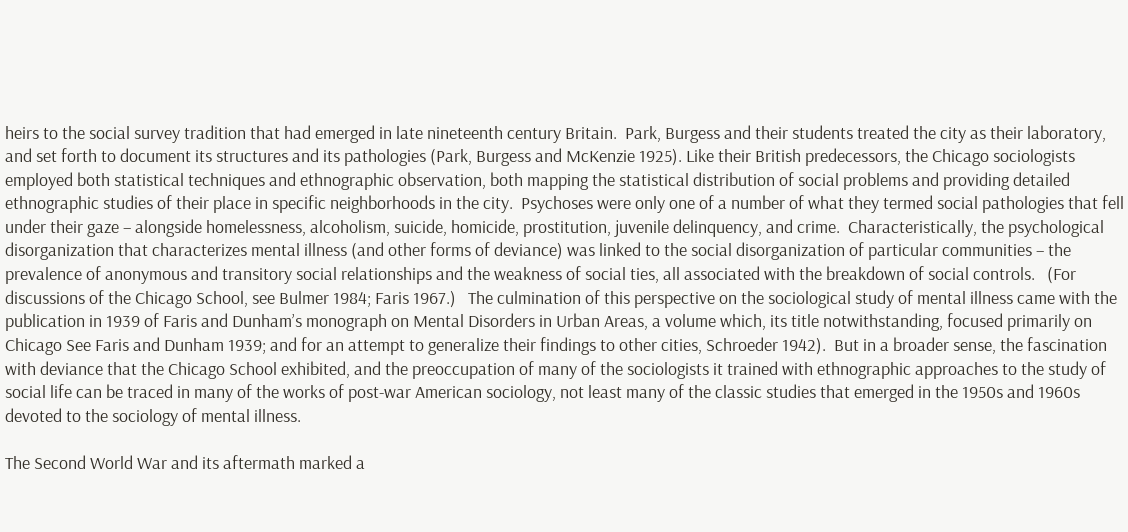heirs to the social survey tradition that had emerged in late nineteenth century Britain.  Park, Burgess and their students treated the city as their laboratory, and set forth to document its structures and its pathologies (Park, Burgess and McKenzie 1925). Like their British predecessors, the Chicago sociologists employed both statistical techniques and ethnographic observation, both mapping the statistical distribution of social problems and providing detailed ethnographic studies of their place in specific neighborhoods in the city.  Psychoses were only one of a number of what they termed social pathologies that fell under their gaze – alongside homelessness, alcoholism, suicide, homicide, prostitution, juvenile delinquency, and crime.  Characteristically, the psychological disorganization that characterizes mental illness (and other forms of deviance) was linked to the social disorganization of particular communities – the prevalence of anonymous and transitory social relationships and the weakness of social ties, all associated with the breakdown of social controls.   (For discussions of the Chicago School, see Bulmer 1984; Faris 1967.)   The culmination of this perspective on the sociological study of mental illness came with the publication in 1939 of Faris and Dunham’s monograph on Mental Disorders in Urban Areas, a volume which, its title notwithstanding, focused primarily on Chicago See Faris and Dunham 1939; and for an attempt to generalize their findings to other cities, Schroeder 1942).  But in a broader sense, the fascination with deviance that the Chicago School exhibited, and the preoccupation of many of the sociologists it trained with ethnographic approaches to the study of social life can be traced in many of the works of post-war American sociology, not least many of the classic studies that emerged in the 1950s and 1960s devoted to the sociology of mental illness.

The Second World War and its aftermath marked a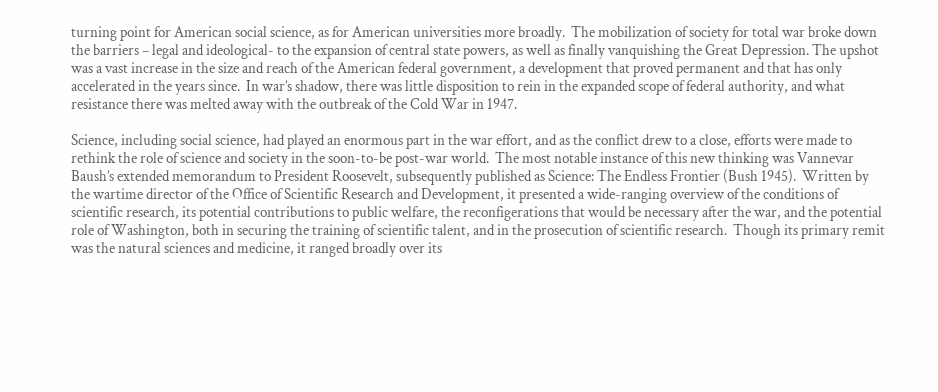turning point for American social science, as for American universities more broadly.  The mobilization of society for total war broke down the barriers – legal and ideological- to the expansion of central state powers, as well as finally vanquishing the Great Depression. The upshot was a vast increase in the size and reach of the American federal government, a development that proved permanent and that has only accelerated in the years since.  In war’s shadow, there was little disposition to rein in the expanded scope of federal authority, and what resistance there was melted away with the outbreak of the Cold War in 1947.

Science, including social science, had played an enormous part in the war effort, and as the conflict drew to a close, efforts were made to rethink the role of science and society in the soon-to-be post-war world.  The most notable instance of this new thinking was Vannevar Baush’s extended memorandum to President Roosevelt, subsequently published as Science: The Endless Frontier (Bush 1945).  Written by the wartime director of the Office of Scientific Research and Development, it presented a wide-ranging overview of the conditions of scientific research, its potential contributions to public welfare, the reconfigerations that would be necessary after the war, and the potential role of Washington, both in securing the training of scientific talent, and in the prosecution of scientific research.  Though its primary remit was the natural sciences and medicine, it ranged broadly over its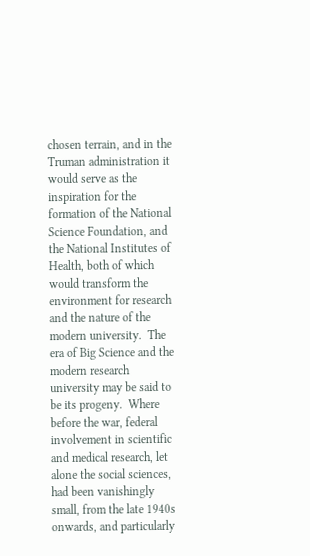chosen terrain, and in the Truman administration it would serve as the inspiration for the formation of the National Science Foundation, and the National Institutes of Health, both of which would transform the environment for research and the nature of the modern university.  The era of Big Science and the modern research university may be said to be its progeny.  Where before the war, federal involvement in scientific and medical research, let alone the social sciences, had been vanishingly small, from the late 1940s onwards, and particularly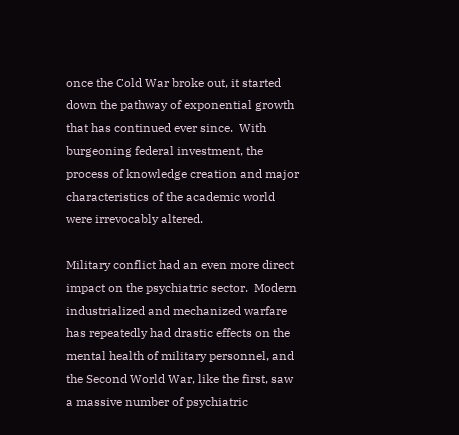once the Cold War broke out, it started down the pathway of exponential growth that has continued ever since.  With burgeoning federal investment, the process of knowledge creation and major characteristics of the academic world were irrevocably altered.

Military conflict had an even more direct impact on the psychiatric sector.  Modern industrialized and mechanized warfare has repeatedly had drastic effects on the mental health of military personnel, and the Second World War, like the first, saw a massive number of psychiatric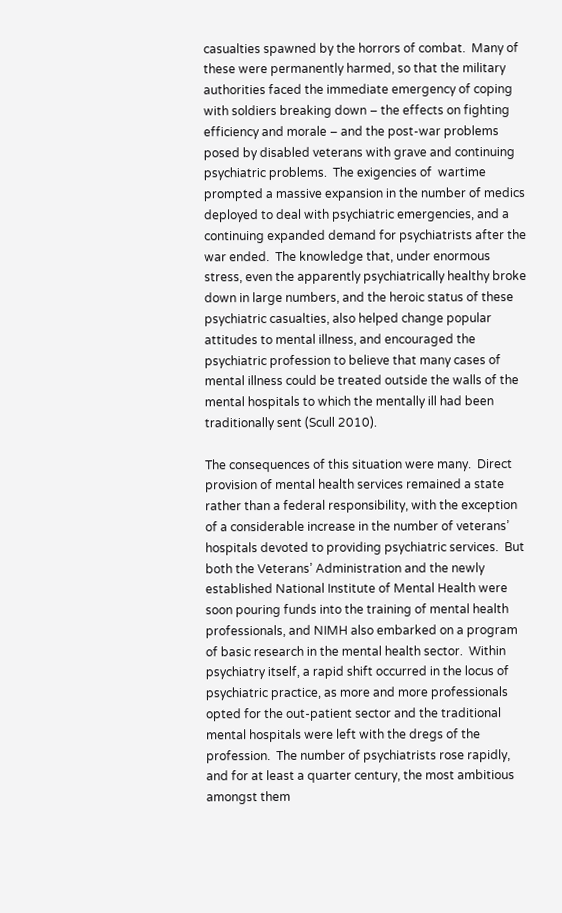casualties spawned by the horrors of combat.  Many of these were permanently harmed, so that the military authorities faced the immediate emergency of coping with soldiers breaking down – the effects on fighting efficiency and morale – and the post-war problems posed by disabled veterans with grave and continuing psychiatric problems.  The exigencies of  wartime prompted a massive expansion in the number of medics deployed to deal with psychiatric emergencies, and a continuing expanded demand for psychiatrists after the war ended.  The knowledge that, under enormous stress, even the apparently psychiatrically healthy broke down in large numbers, and the heroic status of these psychiatric casualties, also helped change popular attitudes to mental illness, and encouraged the psychiatric profession to believe that many cases of mental illness could be treated outside the walls of the mental hospitals to which the mentally ill had been traditionally sent (Scull 2010).

The consequences of this situation were many.  Direct provision of mental health services remained a state rather than a federal responsibility, with the exception of a considerable increase in the number of veterans’ hospitals devoted to providing psychiatric services.  But both the Veterans’ Administration and the newly established National Institute of Mental Health were soon pouring funds into the training of mental health professionals, and NIMH also embarked on a program of basic research in the mental health sector.  Within psychiatry itself, a rapid shift occurred in the locus of psychiatric practice, as more and more professionals opted for the out-patient sector and the traditional mental hospitals were left with the dregs of the profession.  The number of psychiatrists rose rapidly, and for at least a quarter century, the most ambitious amongst them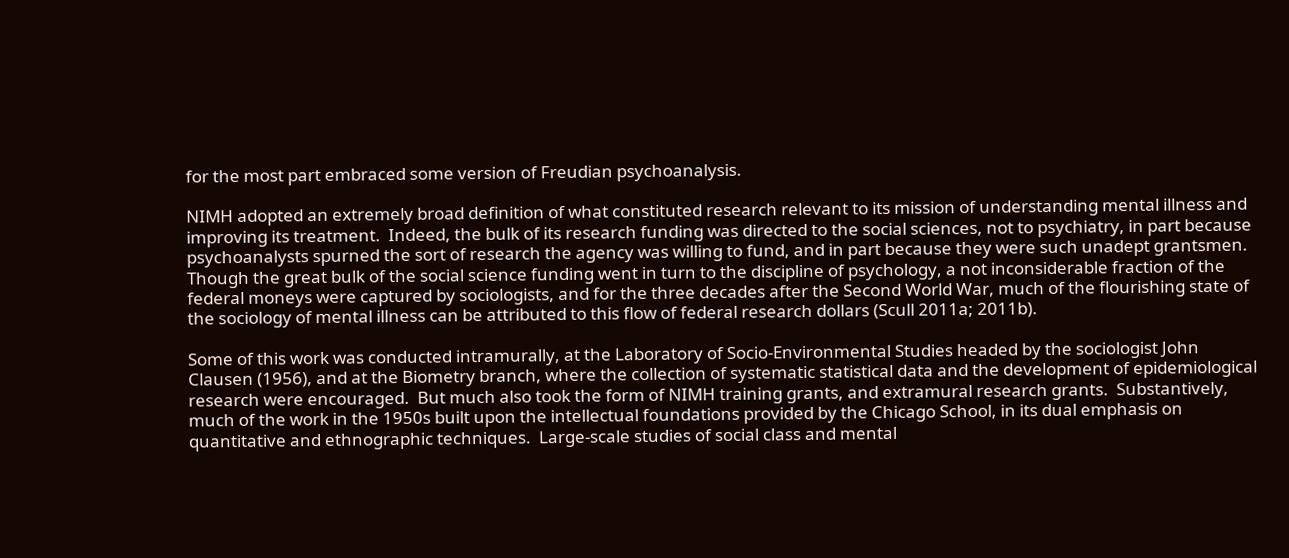for the most part embraced some version of Freudian psychoanalysis.

NIMH adopted an extremely broad definition of what constituted research relevant to its mission of understanding mental illness and improving its treatment.  Indeed, the bulk of its research funding was directed to the social sciences, not to psychiatry, in part because psychoanalysts spurned the sort of research the agency was willing to fund, and in part because they were such unadept grantsmen.  Though the great bulk of the social science funding went in turn to the discipline of psychology, a not inconsiderable fraction of the federal moneys were captured by sociologists, and for the three decades after the Second World War, much of the flourishing state of the sociology of mental illness can be attributed to this flow of federal research dollars (Scull 2011a; 2011b).

Some of this work was conducted intramurally, at the Laboratory of Socio-Environmental Studies headed by the sociologist John Clausen (1956), and at the Biometry branch, where the collection of systematic statistical data and the development of epidemiological research were encouraged.  But much also took the form of NIMH training grants, and extramural research grants.  Substantively, much of the work in the 1950s built upon the intellectual foundations provided by the Chicago School, in its dual emphasis on quantitative and ethnographic techniques.  Large-scale studies of social class and mental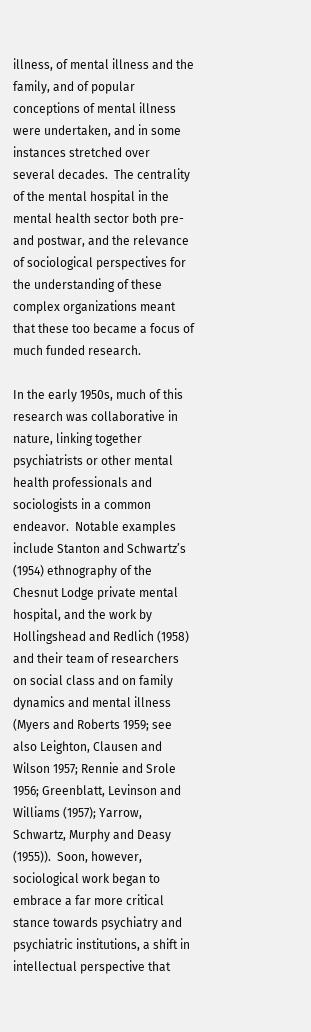illness, of mental illness and the family, and of popular conceptions of mental illness were undertaken, and in some instances stretched over several decades.  The centrality of the mental hospital in the mental health sector both pre- and postwar, and the relevance of sociological perspectives for the understanding of these complex organizations meant that these too became a focus of much funded research.

In the early 1950s, much of this research was collaborative in nature, linking together psychiatrists or other mental health professionals and sociologists in a common endeavor.  Notable examples include Stanton and Schwartz’s (1954) ethnography of the Chesnut Lodge private mental hospital, and the work by Hollingshead and Redlich (1958) and their team of researchers on social class and on family dynamics and mental illness (Myers and Roberts 1959; see also Leighton, Clausen and Wilson 1957; Rennie and Srole 1956; Greenblatt, Levinson and Williams (1957); Yarrow, Schwartz, Murphy and Deasy (1955)).  Soon, however, sociological work began to embrace a far more critical stance towards psychiatry and psychiatric institutions, a shift in intellectual perspective that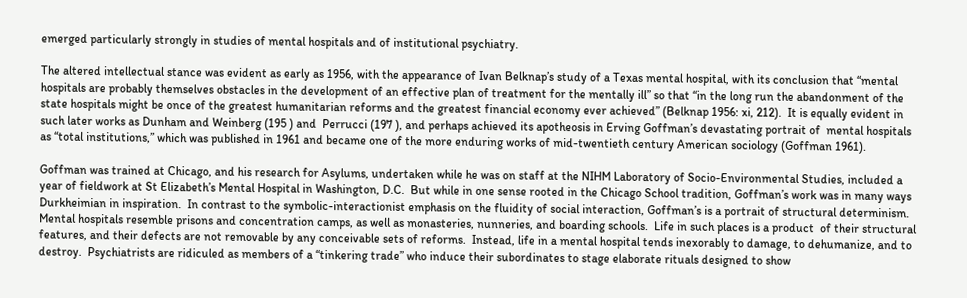emerged particularly strongly in studies of mental hospitals and of institutional psychiatry.

The altered intellectual stance was evident as early as 1956, with the appearance of Ivan Belknap’s study of a Texas mental hospital, with its conclusion that “mental hospitals are probably themselves obstacles in the development of an effective plan of treatment for the mentally ill” so that “in the long run the abandonment of the state hospitals might be once of the greatest humanitarian reforms and the greatest financial economy ever achieved” (Belknap 1956: xi, 212).  It is equally evident in such later works as Dunham and Weinberg (195 ) and  Perrucci (197 ), and perhaps achieved its apotheosis in Erving Goffman’s devastating portrait of  mental hospitals as “total institutions,” which was published in 1961 and became one of the more enduring works of mid-twentieth century American sociology (Goffman 1961).

Goffman was trained at Chicago, and his research for Asylums, undertaken while he was on staff at the NIHM Laboratory of Socio-Environmental Studies, included a year of fieldwork at St Elizabeth’s Mental Hospital in Washington, D.C.  But while in one sense rooted in the Chicago School tradition, Goffman’s work was in many ways Durkheimian in inspiration.  In contrast to the symbolic-interactionist emphasis on the fluidity of social interaction, Goffman’s is a portrait of structural determinism.  Mental hospitals resemble prisons and concentration camps, as well as monasteries, nunneries, and boarding schools.  Life in such places is a product  of their structural features, and their defects are not removable by any conceivable sets of reforms.  Instead, life in a mental hospital tends inexorably to damage, to dehumanize, and to destroy.  Psychiatrists are ridiculed as members of a “tinkering trade” who induce their subordinates to stage elaborate rituals designed to show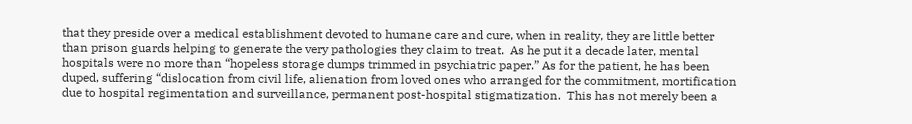that they preside over a medical establishment devoted to humane care and cure, when in reality, they are little better than prison guards helping to generate the very pathologies they claim to treat.  As he put it a decade later, mental hospitals were no more than “hopeless storage dumps trimmed in psychiatric paper.” As for the patient, he has been duped, suffering “dislocation from civil life, alienation from loved ones who arranged for the commitment, mortification due to hospital regimentation and surveillance, permanent post-hospital stigmatization.  This has not merely been a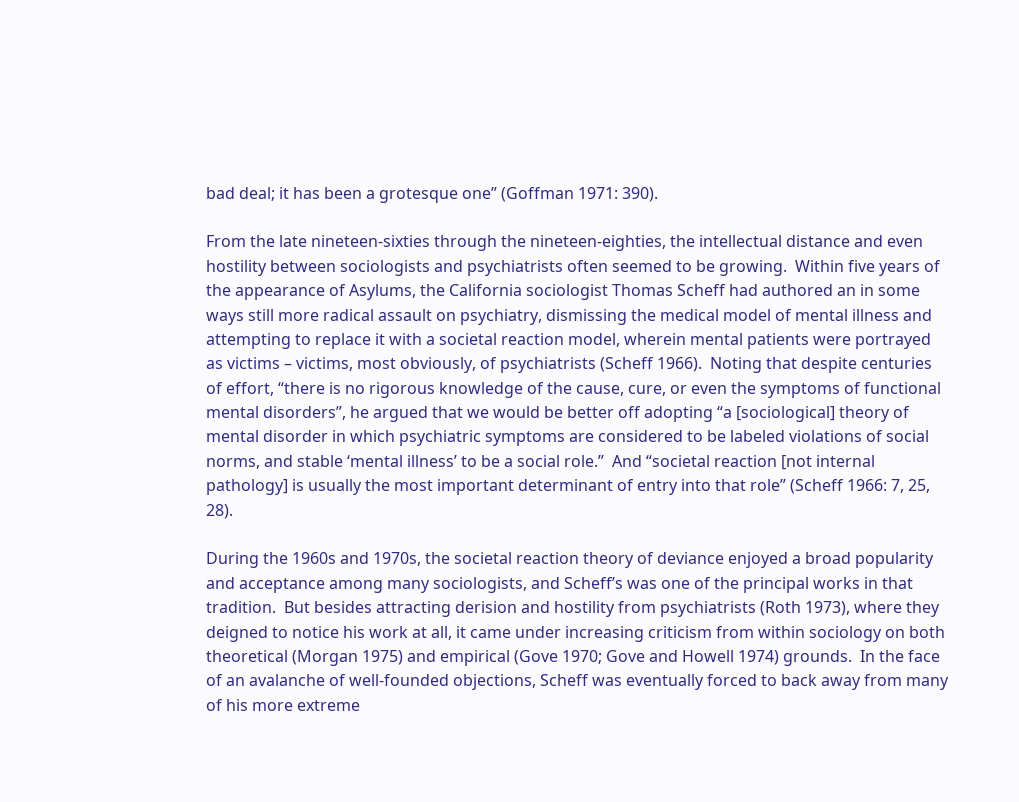bad deal; it has been a grotesque one” (Goffman 1971: 390).

From the late nineteen-sixties through the nineteen-eighties, the intellectual distance and even hostility between sociologists and psychiatrists often seemed to be growing.  Within five years of the appearance of Asylums, the California sociologist Thomas Scheff had authored an in some ways still more radical assault on psychiatry, dismissing the medical model of mental illness and attempting to replace it with a societal reaction model, wherein mental patients were portrayed as victims – victims, most obviously, of psychiatrists (Scheff 1966).  Noting that despite centuries of effort, “there is no rigorous knowledge of the cause, cure, or even the symptoms of functional mental disorders”, he argued that we would be better off adopting “a [sociological] theory of mental disorder in which psychiatric symptoms are considered to be labeled violations of social norms, and stable ‘mental illness’ to be a social role.”  And “societal reaction [not internal pathology] is usually the most important determinant of entry into that role” (Scheff 1966: 7, 25, 28).

During the 1960s and 1970s, the societal reaction theory of deviance enjoyed a broad popularity and acceptance among many sociologists, and Scheff’s was one of the principal works in that tradition.  But besides attracting derision and hostility from psychiatrists (Roth 1973), where they deigned to notice his work at all, it came under increasing criticism from within sociology on both theoretical (Morgan 1975) and empirical (Gove 1970; Gove and Howell 1974) grounds.  In the face of an avalanche of well-founded objections, Scheff was eventually forced to back away from many of his more extreme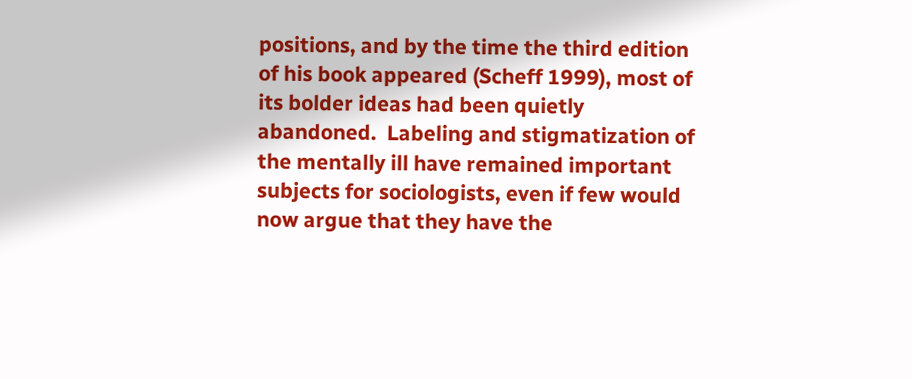positions, and by the time the third edition of his book appeared (Scheff 1999), most of its bolder ideas had been quietly abandoned.  Labeling and stigmatization of the mentally ill have remained important subjects for sociologists, even if few would now argue that they have the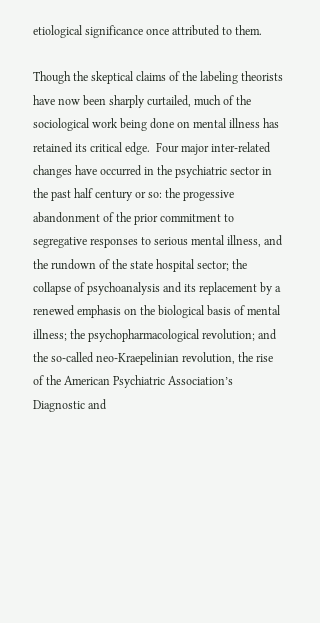etiological significance once attributed to them.

Though the skeptical claims of the labeling theorists have now been sharply curtailed, much of the sociological work being done on mental illness has retained its critical edge.  Four major inter-related changes have occurred in the psychiatric sector in the past half century or so: the progessive abandonment of the prior commitment to segregative responses to serious mental illness, and the rundown of the state hospital sector; the collapse of psychoanalysis and its replacement by a renewed emphasis on the biological basis of mental illness; the psychopharmacological revolution; and the so-called neo-Kraepelinian revolution, the rise of the American Psychiatric Association’s Diagnostic and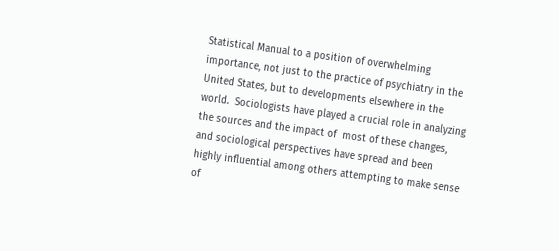Statistical Manual to a position of overwhelming importance, not just to the practice of psychiatry in the United States, but to developments elsewhere in the world.  Sociologists have played a crucial role in analyzing the sources and the impact of  most of these changes, and sociological perspectives have spread and been highly influential among others attempting to make sense of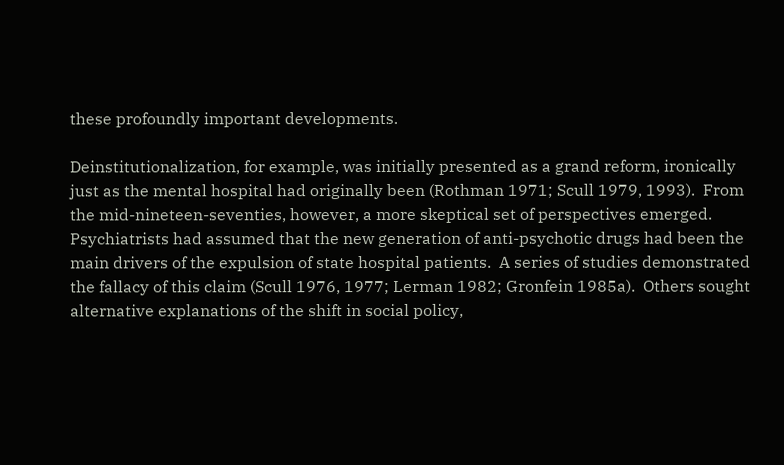these profoundly important developments.

Deinstitutionalization, for example, was initially presented as a grand reform, ironically just as the mental hospital had originally been (Rothman 1971; Scull 1979, 1993).  From the mid-nineteen-seventies, however, a more skeptical set of perspectives emerged.   Psychiatrists had assumed that the new generation of anti-psychotic drugs had been the main drivers of the expulsion of state hospital patients.  A series of studies demonstrated the fallacy of this claim (Scull 1976, 1977; Lerman 1982; Gronfein 1985a).  Others sought alternative explanations of the shift in social policy,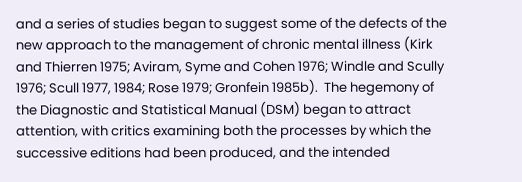and a series of studies began to suggest some of the defects of the new approach to the management of chronic mental illness (Kirk and Thierren 1975; Aviram, Syme and Cohen 1976; Windle and Scully 1976; Scull 1977, 1984; Rose 1979; Gronfein 1985b).  The hegemony of the Diagnostic and Statistical Manual (DSM) began to attract attention, with critics examining both the processes by which the successive editions had been produced, and the intended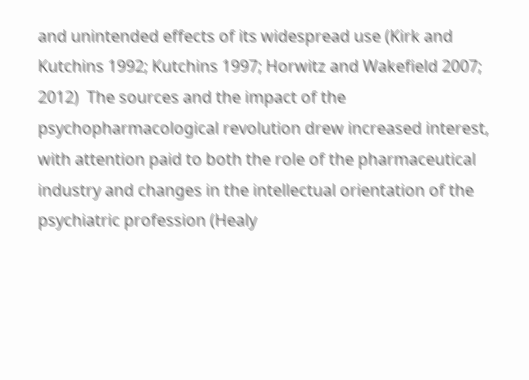and unintended effects of its widespread use (Kirk and Kutchins 1992; Kutchins 1997; Horwitz and Wakefield 2007;  2012)  The sources and the impact of the psychopharmacological revolution drew increased interest, with attention paid to both the role of the pharmaceutical industry and changes in the intellectual orientation of the psychiatric profession (Healy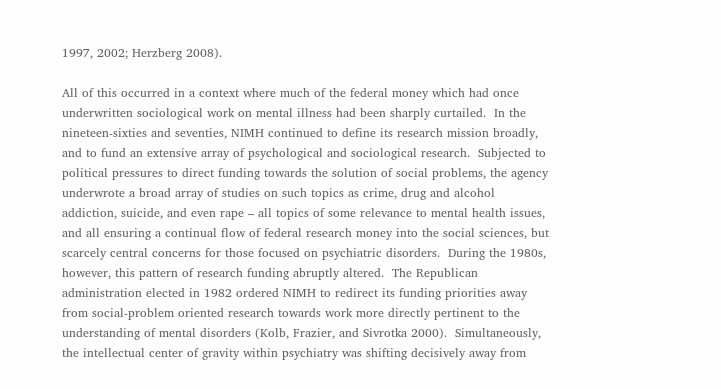1997, 2002; Herzberg 2008).

All of this occurred in a context where much of the federal money which had once underwritten sociological work on mental illness had been sharply curtailed.  In the nineteen-sixties and seventies, NIMH continued to define its research mission broadly, and to fund an extensive array of psychological and sociological research.  Subjected to political pressures to direct funding towards the solution of social problems, the agency underwrote a broad array of studies on such topics as crime, drug and alcohol addiction, suicide, and even rape – all topics of some relevance to mental health issues, and all ensuring a continual flow of federal research money into the social sciences, but scarcely central concerns for those focused on psychiatric disorders.  During the 1980s, however, this pattern of research funding abruptly altered.  The Republican administration elected in 1982 ordered NIMH to redirect its funding priorities away from social-problem oriented research towards work more directly pertinent to the understanding of mental disorders (Kolb, Frazier, and Sivrotka 2000).  Simultaneously, the intellectual center of gravity within psychiatry was shifting decisively away from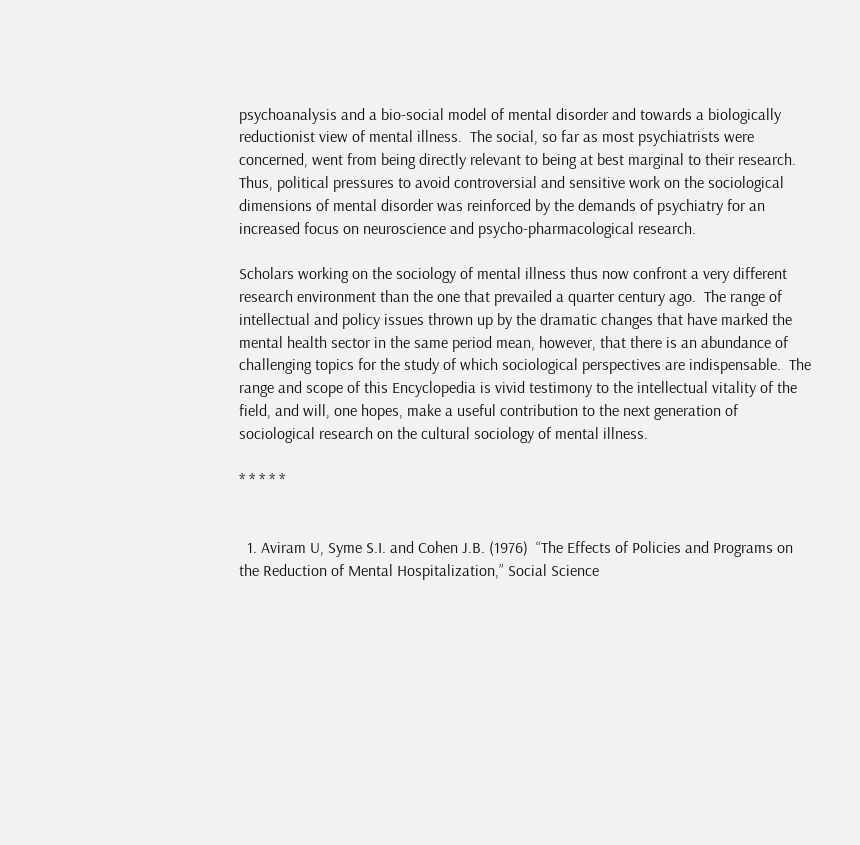psychoanalysis and a bio-social model of mental disorder and towards a biologically reductionist view of mental illness.  The social, so far as most psychiatrists were concerned, went from being directly relevant to being at best marginal to their research.  Thus, political pressures to avoid controversial and sensitive work on the sociological dimensions of mental disorder was reinforced by the demands of psychiatry for an increased focus on neuroscience and psycho-pharmacological research.

Scholars working on the sociology of mental illness thus now confront a very different research environment than the one that prevailed a quarter century ago.  The range of intellectual and policy issues thrown up by the dramatic changes that have marked the mental health sector in the same period mean, however, that there is an abundance of challenging topics for the study of which sociological perspectives are indispensable.  The range and scope of this Encyclopedia is vivid testimony to the intellectual vitality of the field, and will, one hopes, make a useful contribution to the next generation of sociological research on the cultural sociology of mental illness.

* * * * *


  1. Aviram U, Syme S.I. and Cohen J.B. (1976)  “The Effects of Policies and Programs on the Reduction of Mental Hospitalization,” Social Science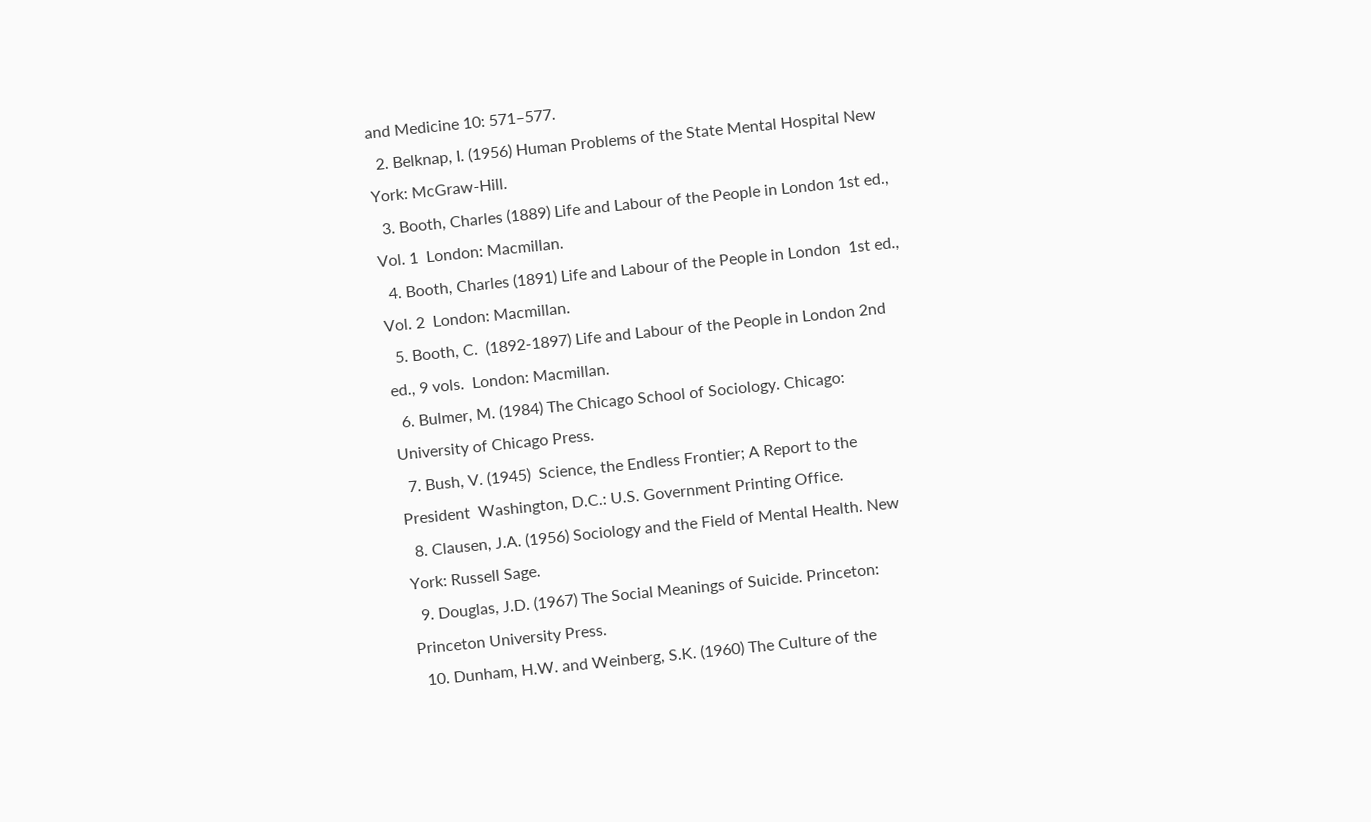and Medicine 10: 571–577.
  2. Belknap, I. (1956) Human Problems of the State Mental Hospital New York: McGraw-Hill.
  3. Booth, Charles (1889) Life and Labour of the People in London 1st ed., Vol. 1  London: Macmillan.
  4. Booth, Charles (1891) Life and Labour of the People in London  1st ed., Vol. 2  London: Macmillan.
  5. Booth, C.  (1892-1897) Life and Labour of the People in London 2nd ed., 9 vols.  London: Macmillan.
  6. Bulmer, M. (1984) The Chicago School of Sociology. Chicago: University of Chicago Press.
  7. Bush, V. (1945)  Science, the Endless Frontier; A Report to the President  Washington, D.C.: U.S. Government Printing Office.
  8. Clausen, J.A. (1956) Sociology and the Field of Mental Health. New York: Russell Sage.
  9. Douglas, J.D. (1967) The Social Meanings of Suicide. Princeton: Princeton University Press.
  10. Dunham, H.W. and Weinberg, S.K. (1960) The Culture of the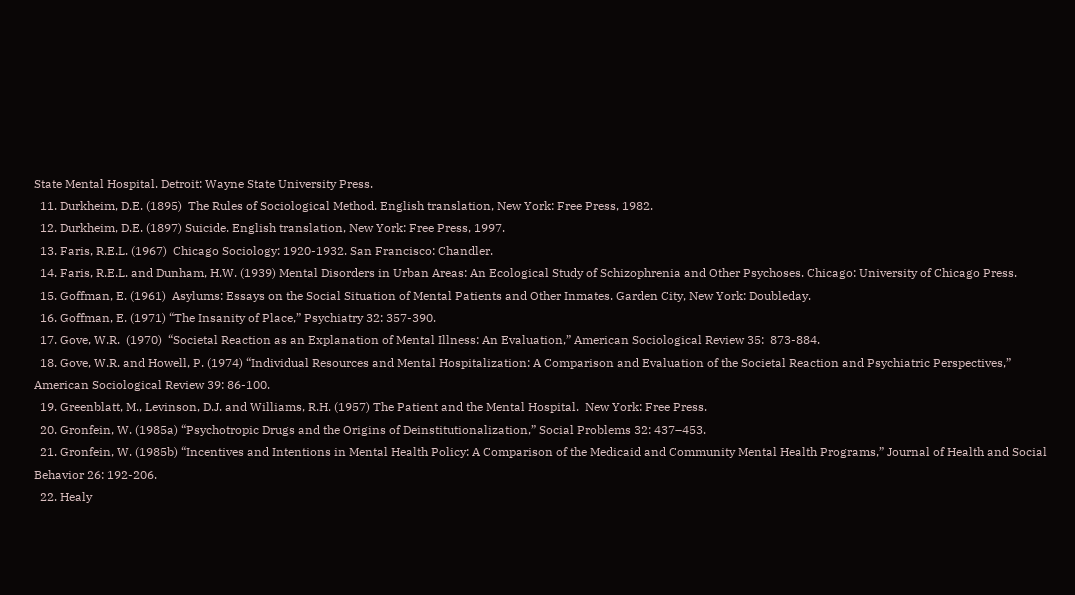State Mental Hospital. Detroit: Wayne State University Press.
  11. Durkheim, D.E. (1895)  The Rules of Sociological Method. English translation, New York: Free Press, 1982.
  12. Durkheim, D.E. (1897) Suicide. English translation, New York: Free Press, 1997.
  13. Faris, R.E.L. (1967)  Chicago Sociology: 1920-1932. San Francisco: Chandler.
  14. Faris, R.E.L. and Dunham, H.W. (1939) Mental Disorders in Urban Areas: An Ecological Study of Schizophrenia and Other Psychoses. Chicago: University of Chicago Press.
  15. Goffman, E. (1961)  Asylums: Essays on the Social Situation of Mental Patients and Other Inmates. Garden City, New York: Doubleday.
  16. Goffman, E. (1971) “The Insanity of Place,” Psychiatry 32: 357-390.
  17. Gove, W.R.  (1970)  “Societal Reaction as an Explanation of Mental Illness: An Evaluation,” American Sociological Review 35:  873-884.
  18. Gove, W.R. and Howell, P. (1974) “Individual Resources and Mental Hospitalization: A Comparison and Evaluation of the Societal Reaction and Psychiatric Perspectives,” American Sociological Review 39: 86-100.
  19. Greenblatt, M., Levinson, D.J. and Williams, R.H. (1957) The Patient and the Mental Hospital.  New York: Free Press.
  20. Gronfein, W. (1985a) “Psychotropic Drugs and the Origins of Deinstitutionalization,” Social Problems 32: 437–453.
  21. Gronfein, W. (1985b) “Incentives and Intentions in Mental Health Policy: A Comparison of the Medicaid and Community Mental Health Programs,” Journal of Health and Social Behavior 26: 192-206.
  22. Healy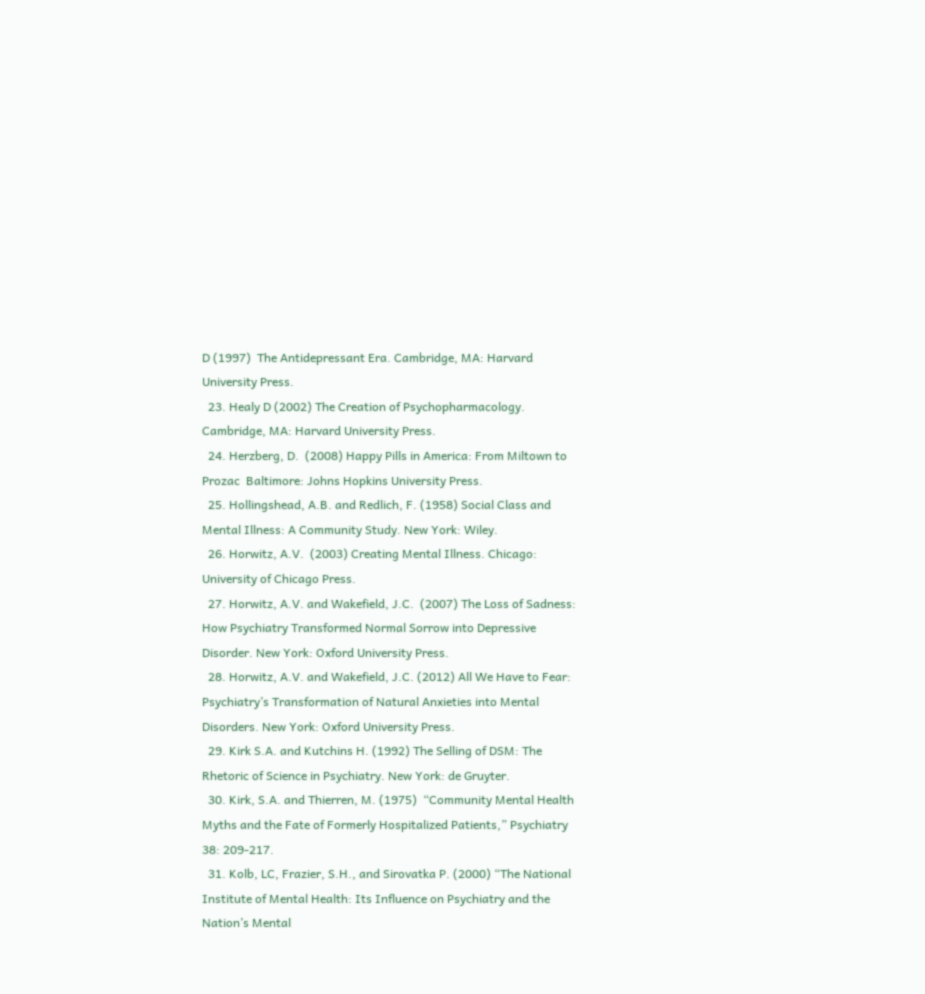D (1997)  The Antidepressant Era. Cambridge, MA: Harvard University Press.
  23. Healy D (2002) The Creation of Psychopharmacology. Cambridge, MA: Harvard University Press.
  24. Herzberg, D.  (2008) Happy Pills in America: From Miltown to Prozac  Baltimore: Johns Hopkins University Press.
  25. Hollingshead, A.B. and Redlich, F. (1958) Social Class and Mental Illness: A Community Study. New York: Wiley.
  26. Horwitz, A.V.  (2003) Creating Mental Illness. Chicago: University of Chicago Press.
  27. Horwitz, A.V. and Wakefield, J.C.  (2007) The Loss of Sadness: How Psychiatry Transformed Normal Sorrow into Depressive Disorder. New York: Oxford University Press.
  28. Horwitz, A.V. and Wakefield, J.C. (2012) All We Have to Fear: Psychiatry’s Transformation of Natural Anxieties into Mental Disorders. New York: Oxford University Press.
  29. Kirk S.A. and Kutchins H. (1992) The Selling of DSM: The Rhetoric of Science in Psychiatry. New York: de Gruyter.
  30. Kirk, S.A. and Thierren, M. (1975)  “Community Mental Health Myths and the Fate of Formerly Hospitalized Patients,” Psychiatry 38: 209-217.
  31. Kolb, LC, Frazier, S.H., and Sirovatka P. (2000) “The National Institute of Mental Health: Its Influence on Psychiatry and the Nation’s Mental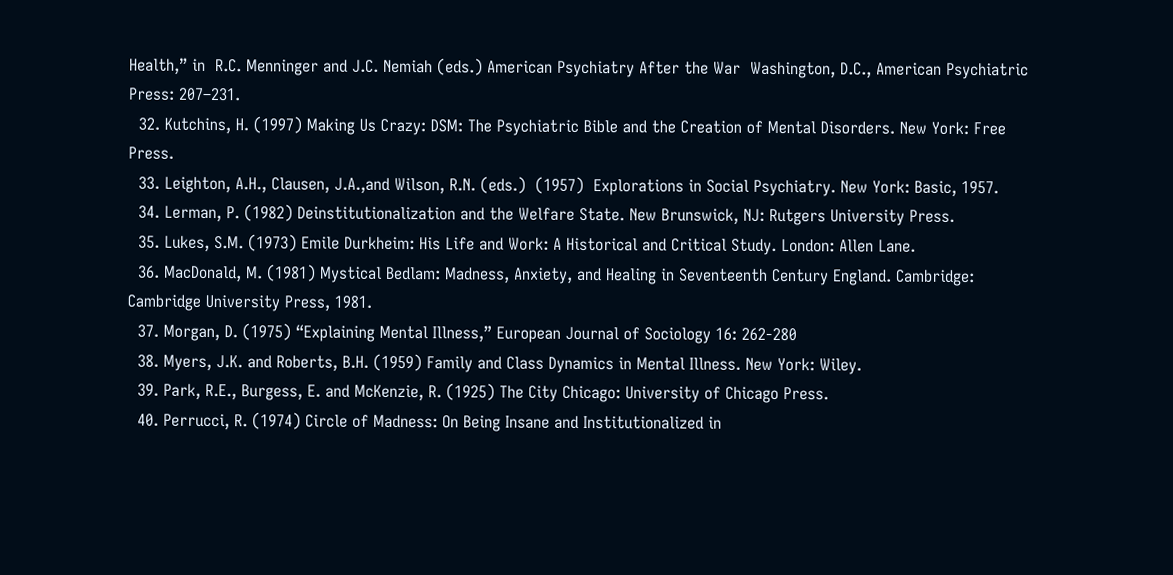Health,” in  R.C. Menninger and J.C. Nemiah (eds.) American Psychiatry After the War  Washington, D.C., American Psychiatric Press: 207–231.
  32. Kutchins, H. (1997) Making Us Crazy: DSM: The Psychiatric Bible and the Creation of Mental Disorders. New York: Free Press.
  33. Leighton, A.H., Clausen, J.A.,and Wilson, R.N. (eds.)  (1957)  Explorations in Social Psychiatry. New York: Basic, 1957.
  34. Lerman, P. (1982) Deinstitutionalization and the Welfare State. New Brunswick, NJ: Rutgers University Press.
  35. Lukes, S.M. (1973) Emile Durkheim: His Life and Work: A Historical and Critical Study. London: Allen Lane.
  36. MacDonald, M. (1981) Mystical Bedlam: Madness, Anxiety, and Healing in Seventeenth Century England. Cambridge: Cambridge University Press, 1981.
  37. Morgan, D. (1975) “Explaining Mental Illness,” European Journal of Sociology 16: 262-280
  38. Myers, J.K. and Roberts, B.H. (1959) Family and Class Dynamics in Mental Illness. New York: Wiley.
  39. Park, R.E., Burgess, E. and McKenzie, R. (1925) The City Chicago: University of Chicago Press.
  40. Perrucci, R. (1974) Circle of Madness: On Being Insane and Institutionalized in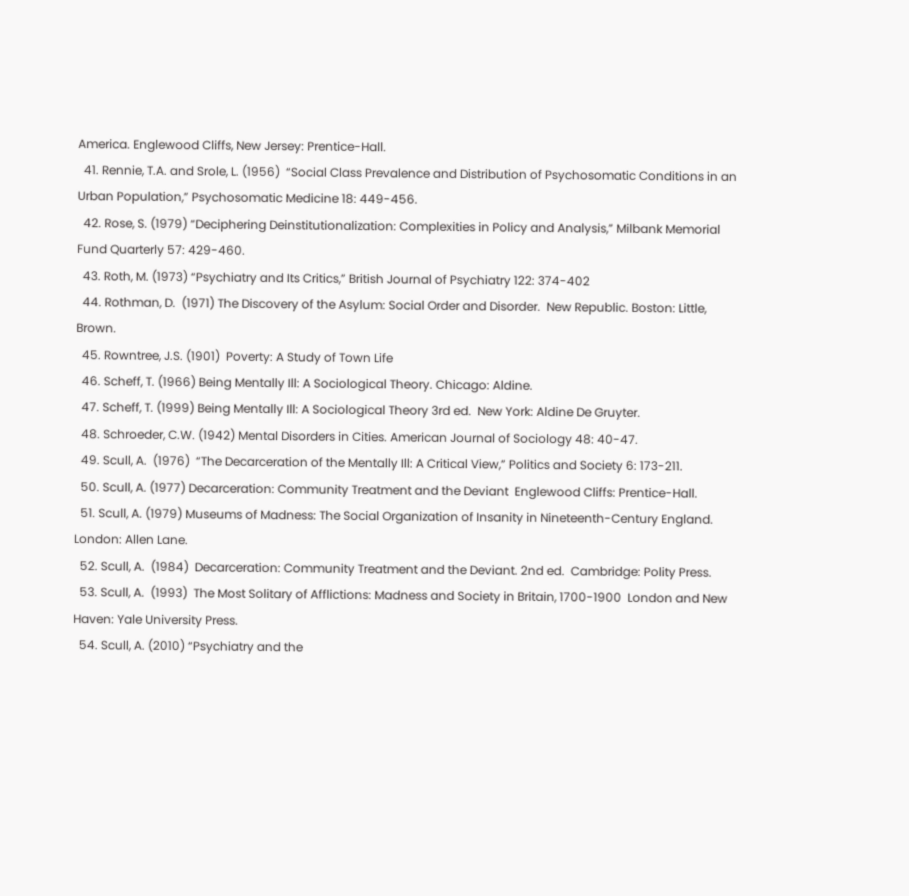America. Englewood Cliffs, New Jersey: Prentice-Hall.
  41. Rennie, T.A. and Srole, L. (1956)  “Social Class Prevalence and Distribution of Psychosomatic Conditions in an Urban Population,” Psychosomatic Medicine 18: 449-456.
  42. Rose, S. (1979) “Deciphering Deinstitutionalization: Complexities in Policy and Analysis,” Milbank Memorial Fund Quarterly 57: 429-460.
  43. Roth, M. (1973) “Psychiatry and Its Critics,” British Journal of Psychiatry 122: 374-402
  44. Rothman, D.  (1971) The Discovery of the Asylum: Social Order and Disorder.  New Republic. Boston: Little, Brown.
  45. Rowntree, J.S. (1901)  Poverty: A Study of Town Life
  46. Scheff, T. (1966) Being Mentally Ill: A Sociological Theory. Chicago: Aldine.
  47. Scheff, T. (1999) Being Mentally Ill: A Sociological Theory 3rd ed.  New York: Aldine De Gruyter.
  48. Schroeder, C.W. (1942) Mental Disorders in Cities. American Journal of Sociology 48: 40-47.
  49. Scull, A.  (1976)  “The Decarceration of the Mentally Ill: A Critical View,” Politics and Society 6: 173-211.
  50. Scull, A. (1977) Decarceration: Community Treatment and the Deviant  Englewood Cliffs: Prentice-Hall.
  51. Scull, A. (1979) Museums of Madness: The Social Organization of Insanity in Nineteenth-Century England. London: Allen Lane.
  52. Scull, A.  (1984)  Decarceration: Community Treatment and the Deviant. 2nd ed.  Cambridge: Polity Press.
  53. Scull, A.  (1993)  The Most Solitary of Afflictions: Madness and Society in Britain, 1700-1900  London and New Haven: Yale University Press.
  54. Scull, A. (2010) “Psychiatry and the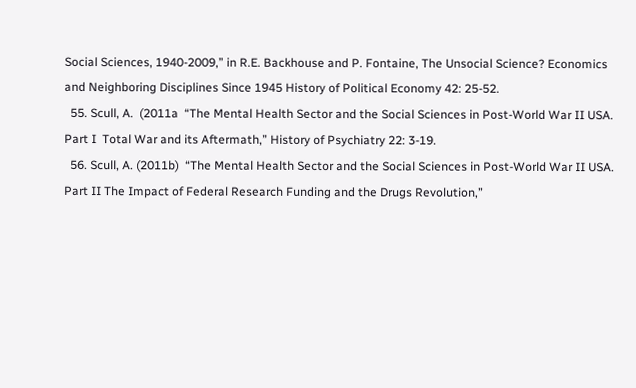Social Sciences, 1940-2009,” in R.E. Backhouse and P. Fontaine, The Unsocial Science? Economics and Neighboring Disciplines Since 1945 History of Political Economy 42: 25-52.
  55. Scull, A.  (2011a  “The Mental Health Sector and the Social Sciences in Post-World War II USA.  Part I  Total War and its Aftermath,” History of Psychiatry 22: 3-19.
  56. Scull, A. (2011b)  “The Mental Health Sector and the Social Sciences in Post-World War II USA.  Part II The Impact of Federal Research Funding and the Drugs Revolution,”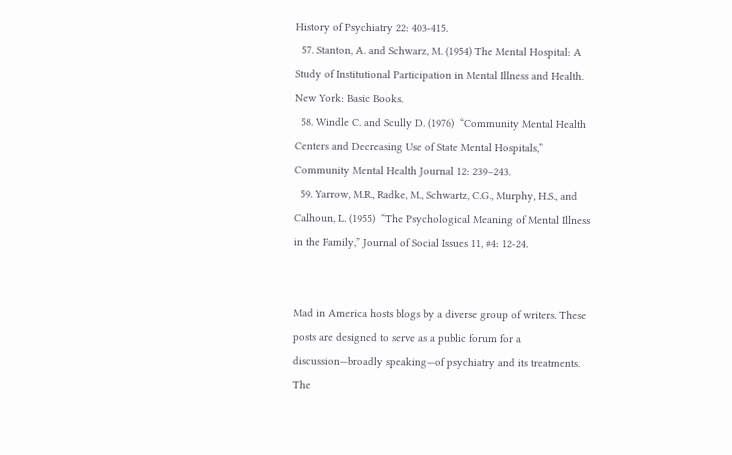History of Psychiatry 22: 403-415.
  57. Stanton, A. and Schwarz, M. (1954) The Mental Hospital: A Study of Institutional Participation in Mental Illness and Health. New York: Basic Books.
  58. Windle C. and Scully D. (1976)  “Community Mental Health Centers and Decreasing Use of State Mental Hospitals,” Community Mental Health Journal 12: 239–243.
  59. Yarrow, M.R., Radke, M., Schwartz, C.G., Murphy, H.S., and Calhoun, L. (1955)  “The Psychological Meaning of Mental Illness in the Family,” Journal of Social Issues 11, #4: 12-24.


Mad in America hosts blogs by a diverse group of writers. These posts are designed to serve as a public forum for a discussion—broadly speaking—of psychiatry and its treatments. The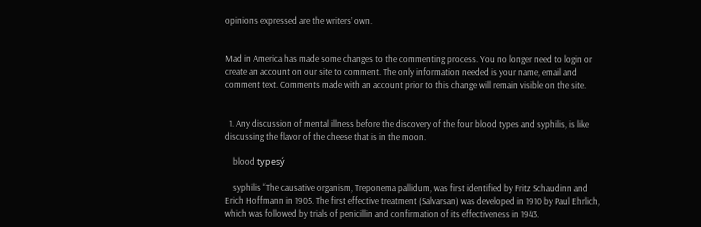opinions expressed are the writers’ own.


Mad in America has made some changes to the commenting process. You no longer need to login or create an account on our site to comment. The only information needed is your name, email and comment text. Comments made with an account prior to this change will remain visible on the site.


  1. Any discussion of mental illness before the discovery of the four blood types and syphilis, is like discussing the flavor of the cheese that is in the moon.

    blood typesý

    syphilis “The causative organism, Treponema pallidum, was first identified by Fritz Schaudinn and Erich Hoffmann in 1905. The first effective treatment (Salvarsan) was developed in 1910 by Paul Ehrlich, which was followed by trials of penicillin and confirmation of its effectiveness in 1943.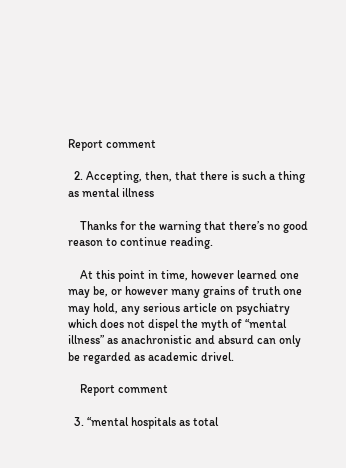Report comment

  2. Accepting, then, that there is such a thing as mental illness

    Thanks for the warning that there’s no good reason to continue reading.

    At this point in time, however learned one may be, or however many grains of truth one may hold, any serious article on psychiatry which does not dispel the myth of “mental illness” as anachronistic and absurd can only be regarded as academic drivel.

    Report comment

  3. “mental hospitals as total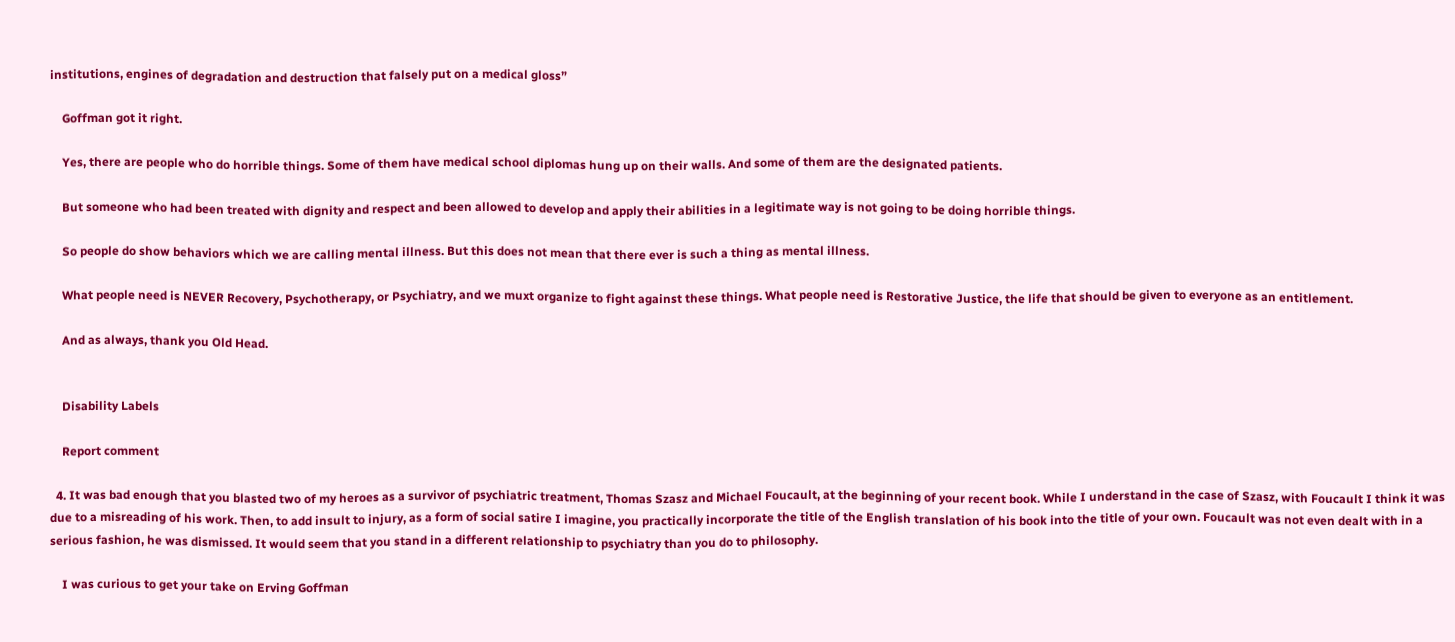institutions, engines of degradation and destruction that falsely put on a medical gloss”

    Goffman got it right.

    Yes, there are people who do horrible things. Some of them have medical school diplomas hung up on their walls. And some of them are the designated patients.

    But someone who had been treated with dignity and respect and been allowed to develop and apply their abilities in a legitimate way is not going to be doing horrible things.

    So people do show behaviors which we are calling mental illness. But this does not mean that there ever is such a thing as mental illness.

    What people need is NEVER Recovery, Psychotherapy, or Psychiatry, and we muxt organize to fight against these things. What people need is Restorative Justice, the life that should be given to everyone as an entitlement.

    And as always, thank you Old Head.


    Disability Labels

    Report comment

  4. It was bad enough that you blasted two of my heroes as a survivor of psychiatric treatment, Thomas Szasz and Michael Foucault, at the beginning of your recent book. While I understand in the case of Szasz, with Foucault I think it was due to a misreading of his work. Then, to add insult to injury, as a form of social satire I imagine, you practically incorporate the title of the English translation of his book into the title of your own. Foucault was not even dealt with in a serious fashion, he was dismissed. It would seem that you stand in a different relationship to psychiatry than you do to philosophy.

    I was curious to get your take on Erving Goffman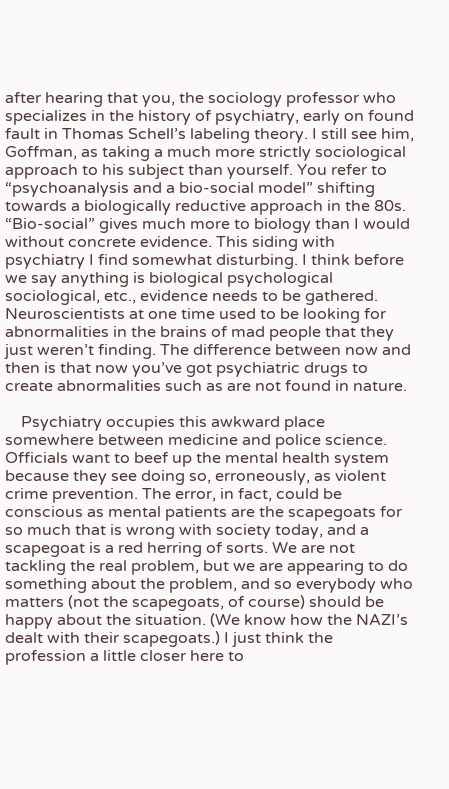after hearing that you, the sociology professor who specializes in the history of psychiatry, early on found fault in Thomas Schell’s labeling theory. I still see him, Goffman, as taking a much more strictly sociological approach to his subject than yourself. You refer to “psychoanalysis and a bio-social model” shifting towards a biologically reductive approach in the 80s. “Bio-social” gives much more to biology than I would without concrete evidence. This siding with psychiatry I find somewhat disturbing. I think before we say anything is biological psychological sociological, etc., evidence needs to be gathered. Neuroscientists at one time used to be looking for abnormalities in the brains of mad people that they just weren’t finding. The difference between now and then is that now you’ve got psychiatric drugs to create abnormalities such as are not found in nature.

    Psychiatry occupies this awkward place somewhere between medicine and police science. Officials want to beef up the mental health system because they see doing so, erroneously, as violent crime prevention. The error, in fact, could be conscious as mental patients are the scapegoats for so much that is wrong with society today, and a scapegoat is a red herring of sorts. We are not tackling the real problem, but we are appearing to do something about the problem, and so everybody who matters (not the scapegoats, of course) should be happy about the situation. (We know how the NAZI’s dealt with their scapegoats.) I just think the profession a little closer here to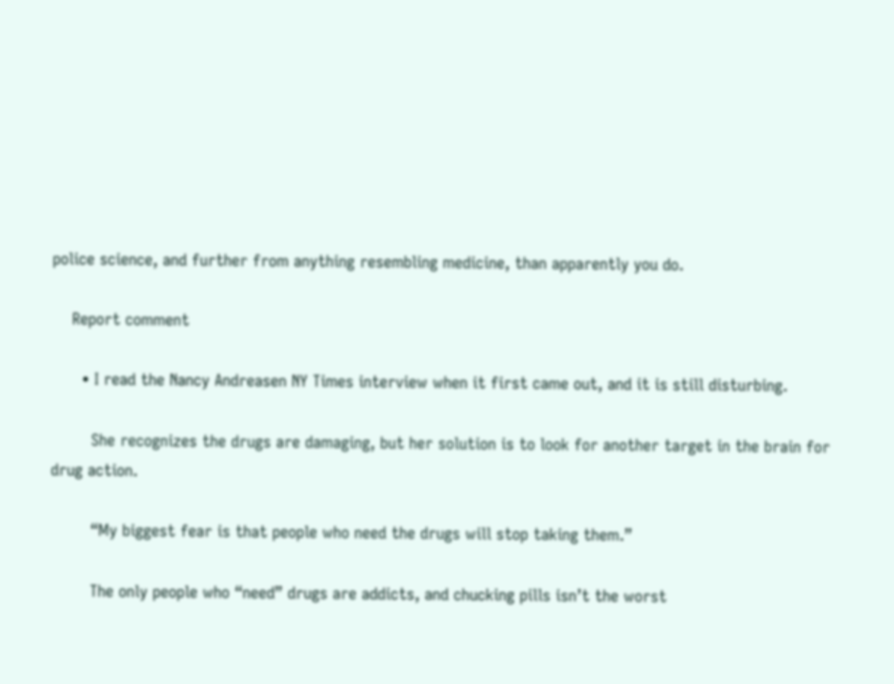police science, and further from anything resembling medicine, than apparently you do.

    Report comment

      • I read the Nancy Andreasen NY Times interview when it first came out, and it is still disturbing.

        She recognizes the drugs are damaging, but her solution is to look for another target in the brain for drug action.

        “My biggest fear is that people who need the drugs will stop taking them.”

        The only people who “need” drugs are addicts, and chucking pills isn’t the worst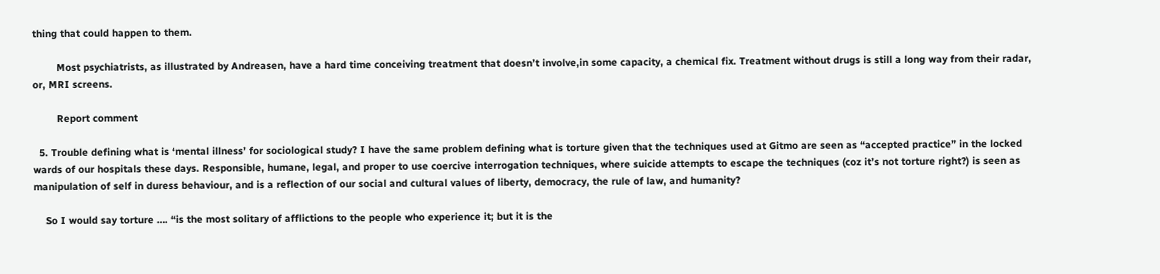thing that could happen to them.

        Most psychiatrists, as illustrated by Andreasen, have a hard time conceiving treatment that doesn’t involve,in some capacity, a chemical fix. Treatment without drugs is still a long way from their radar, or, MRI screens.

        Report comment

  5. Trouble defining what is ‘mental illness’ for sociological study? I have the same problem defining what is torture given that the techniques used at Gitmo are seen as “accepted practice” in the locked wards of our hospitals these days. Responsible, humane, legal, and proper to use coercive interrogation techniques, where suicide attempts to escape the techniques (coz it’s not torture right?) is seen as manipulation of self in duress behaviour, and is a reflection of our social and cultural values of liberty, democracy, the rule of law, and humanity?

    So I would say torture …. “is the most solitary of afflictions to the people who experience it; but it is the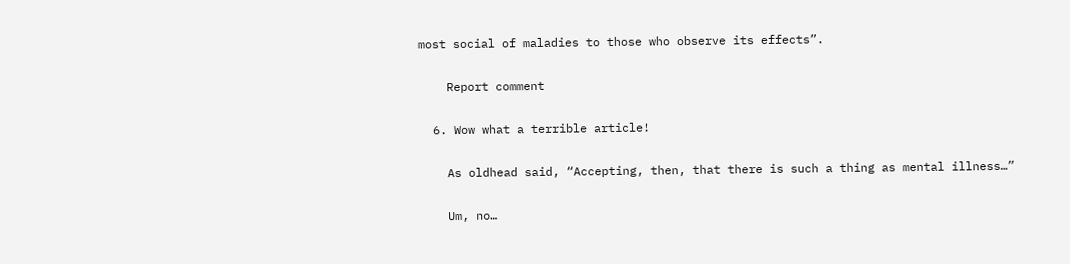most social of maladies to those who observe its effects”.

    Report comment

  6. Wow what a terrible article!

    As oldhead said, “Accepting, then, that there is such a thing as mental illness…”

    Um, no…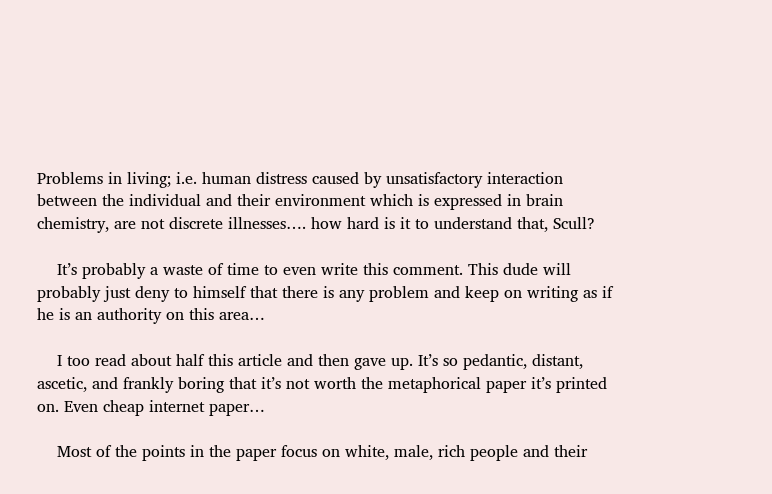Problems in living; i.e. human distress caused by unsatisfactory interaction between the individual and their environment which is expressed in brain chemistry, are not discrete illnesses…. how hard is it to understand that, Scull?

    It’s probably a waste of time to even write this comment. This dude will probably just deny to himself that there is any problem and keep on writing as if he is an authority on this area…

    I too read about half this article and then gave up. It’s so pedantic, distant, ascetic, and frankly boring that it’s not worth the metaphorical paper it’s printed on. Even cheap internet paper…

    Most of the points in the paper focus on white, male, rich people and their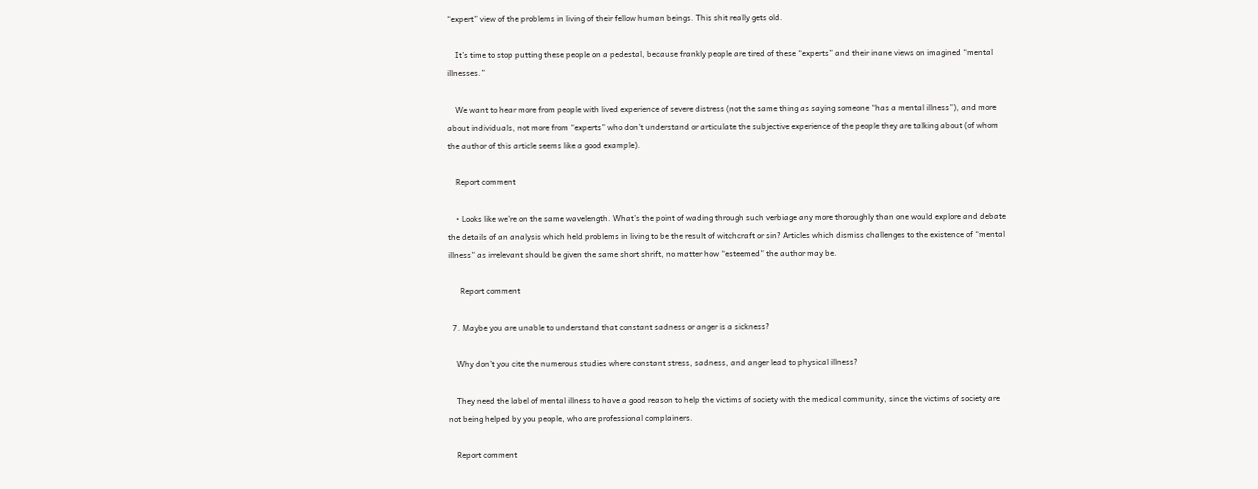“expert” view of the problems in living of their fellow human beings. This shit really gets old.

    It’s time to stop putting these people on a pedestal, because frankly people are tired of these “experts” and their inane views on imagined “mental illnesses.”

    We want to hear more from people with lived experience of severe distress (not the same thing as saying someone “has a mental illness”), and more about individuals, not more from “experts” who don’t understand or articulate the subjective experience of the people they are talking about (of whom the author of this article seems like a good example).

    Report comment

    • Looks like we’re on the same wavelength. What’s the point of wading through such verbiage any more thoroughly than one would explore and debate the details of an analysis which held problems in living to be the result of witchcraft or sin? Articles which dismiss challenges to the existence of “mental illness” as irrelevant should be given the same short shrift, no matter how “esteemed” the author may be.

      Report comment

  7. Maybe you are unable to understand that constant sadness or anger is a sickness?

    Why don’t you cite the numerous studies where constant stress, sadness, and anger lead to physical illness?

    They need the label of mental illness to have a good reason to help the victims of society with the medical community, since the victims of society are not being helped by you people, who are professional complainers.

    Report comment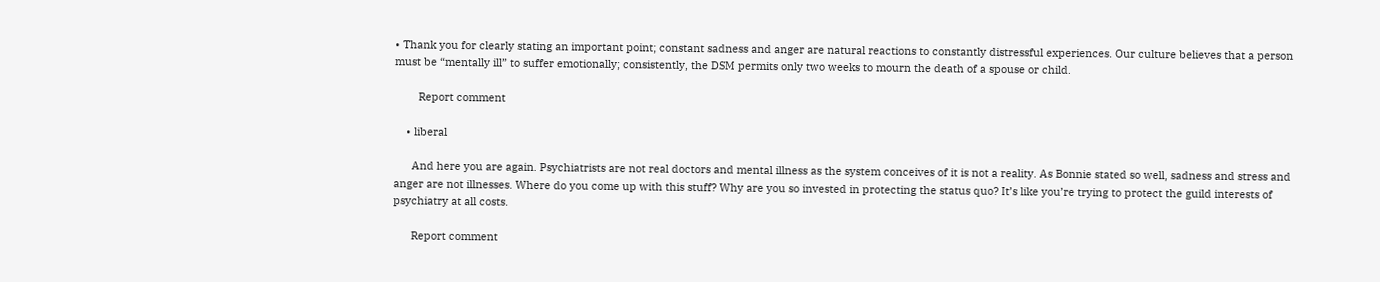• Thank you for clearly stating an important point; constant sadness and anger are natural reactions to constantly distressful experiences. Our culture believes that a person must be “mentally ill” to suffer emotionally; consistently, the DSM permits only two weeks to mourn the death of a spouse or child.

        Report comment

    • liberal

      And here you are again. Psychiatrists are not real doctors and mental illness as the system conceives of it is not a reality. As Bonnie stated so well, sadness and stress and anger are not illnesses. Where do you come up with this stuff? Why are you so invested in protecting the status quo? It’s like you’re trying to protect the guild interests of psychiatry at all costs.

      Report comment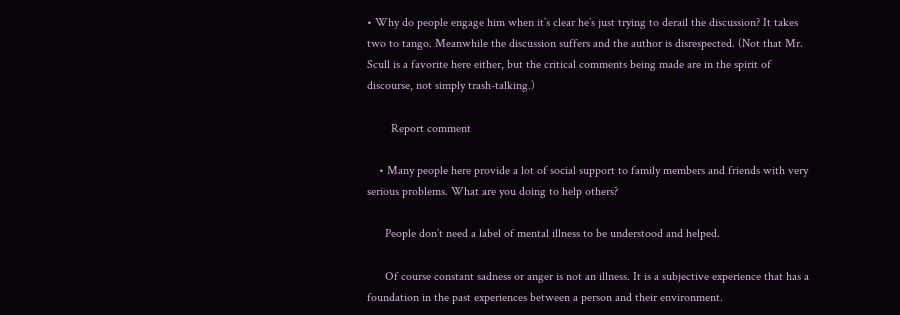• Why do people engage him when it’s clear he’s just trying to derail the discussion? It takes two to tango. Meanwhile the discussion suffers and the author is disrespected. (Not that Mr. Scull is a favorite here either, but the critical comments being made are in the spirit of discourse, not simply trash-talking.)

        Report comment

    • Many people here provide a lot of social support to family members and friends with very serious problems. What are you doing to help others?

      People don’t need a label of mental illness to be understood and helped.

      Of course constant sadness or anger is not an illness. It is a subjective experience that has a foundation in the past experiences between a person and their environment.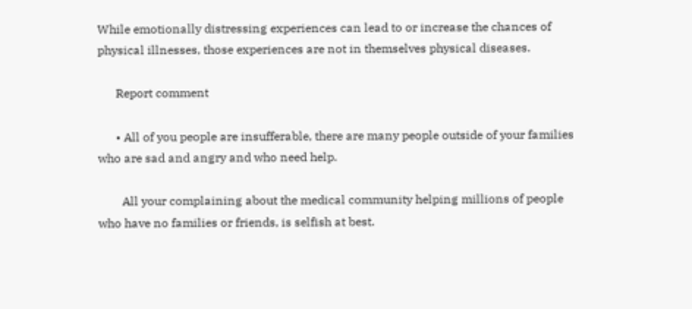While emotionally distressing experiences can lead to or increase the chances of physical illnesses, those experiences are not in themselves physical diseases.

      Report comment

      • All of you people are insufferable, there are many people outside of your families who are sad and angry and who need help.

        All your complaining about the medical community helping millions of people who have no families or friends, is selfish at best.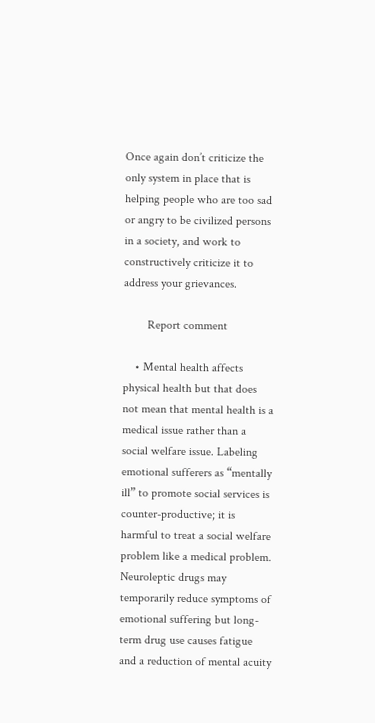Once again don’t criticize the only system in place that is helping people who are too sad or angry to be civilized persons in a society, and work to constructively criticize it to address your grievances.

        Report comment

    • Mental health affects physical health but that does not mean that mental health is a medical issue rather than a social welfare issue. Labeling emotional sufferers as “mentally ill” to promote social services is counter-productive; it is harmful to treat a social welfare problem like a medical problem. Neuroleptic drugs may temporarily reduce symptoms of emotional suffering but long-term drug use causes fatigue and a reduction of mental acuity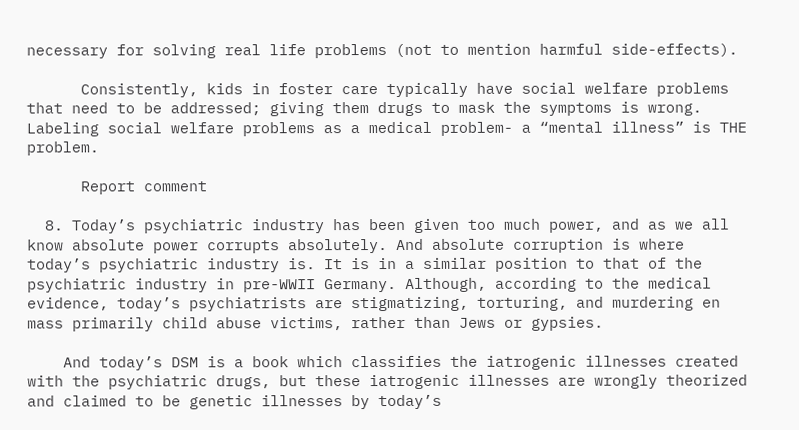necessary for solving real life problems (not to mention harmful side-effects).

      Consistently, kids in foster care typically have social welfare problems that need to be addressed; giving them drugs to mask the symptoms is wrong. Labeling social welfare problems as a medical problem- a “mental illness” is THE problem.

      Report comment

  8. Today’s psychiatric industry has been given too much power, and as we all know absolute power corrupts absolutely. And absolute corruption is where today’s psychiatric industry is. It is in a similar position to that of the psychiatric industry in pre-WWII Germany. Although, according to the medical evidence, today’s psychiatrists are stigmatizing, torturing, and murdering en mass primarily child abuse victims, rather than Jews or gypsies.

    And today’s DSM is a book which classifies the iatrogenic illnesses created with the psychiatric drugs, but these iatrogenic illnesses are wrongly theorized and claimed to be genetic illnesses by today’s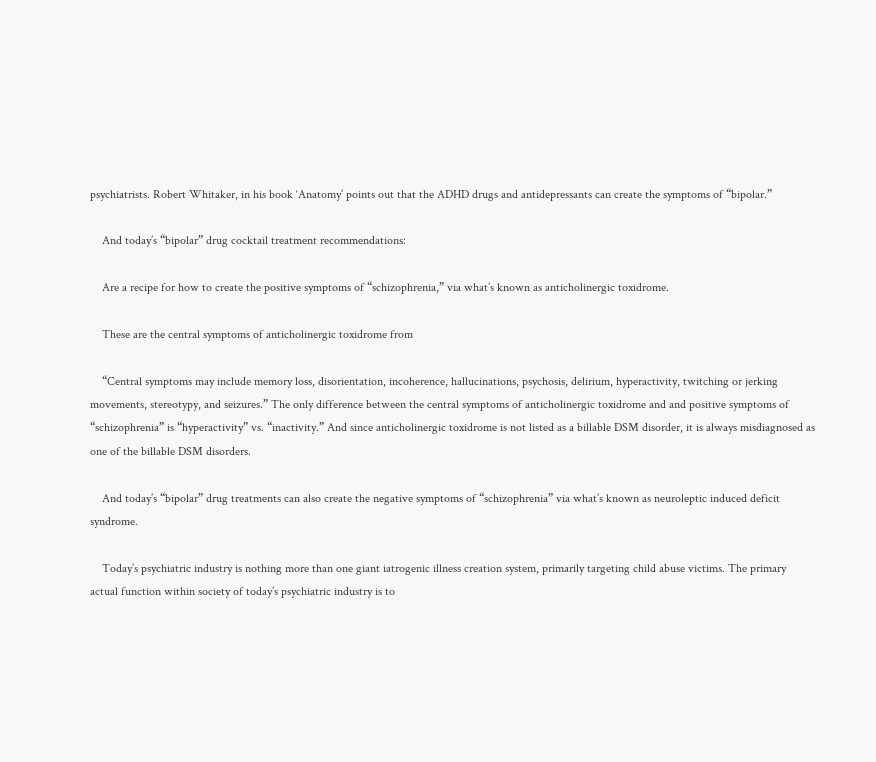psychiatrists. Robert Whitaker, in his book ‘Anatomy’ points out that the ADHD drugs and antidepressants can create the symptoms of “bipolar.”

    And today’s “bipolar” drug cocktail treatment recommendations:

    Are a recipe for how to create the positive symptoms of “schizophrenia,” via what’s known as anticholinergic toxidrome.

    These are the central symptoms of anticholinergic toxidrome from

    “Central symptoms may include memory loss, disorientation, incoherence, hallucinations, psychosis, delirium, hyperactivity, twitching or jerking movements, stereotypy, and seizures.” The only difference between the central symptoms of anticholinergic toxidrome and and positive symptoms of “schizophrenia” is “hyperactivity” vs. “inactivity.” And since anticholinergic toxidrome is not listed as a billable DSM disorder, it is always misdiagnosed as one of the billable DSM disorders.

    And today’s “bipolar” drug treatments can also create the negative symptoms of “schizophrenia” via what’s known as neuroleptic induced deficit syndrome.

    Today’s psychiatric industry is nothing more than one giant iatrogenic illness creation system, primarily targeting child abuse victims. The primary actual function within society of today’s psychiatric industry is to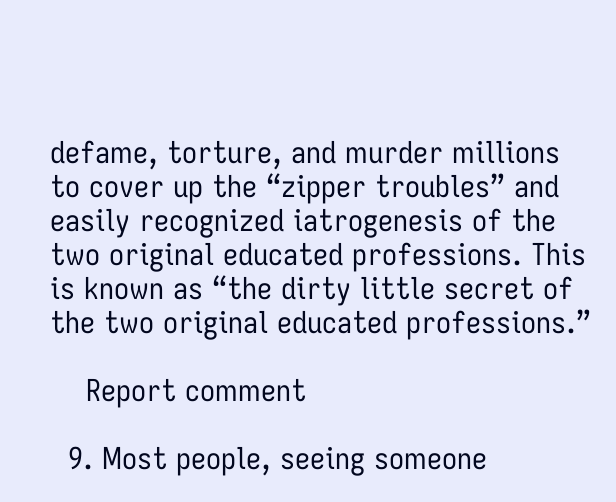defame, torture, and murder millions to cover up the “zipper troubles” and easily recognized iatrogenesis of the two original educated professions. This is known as “the dirty little secret of the two original educated professions.”

    Report comment

  9. Most people, seeing someone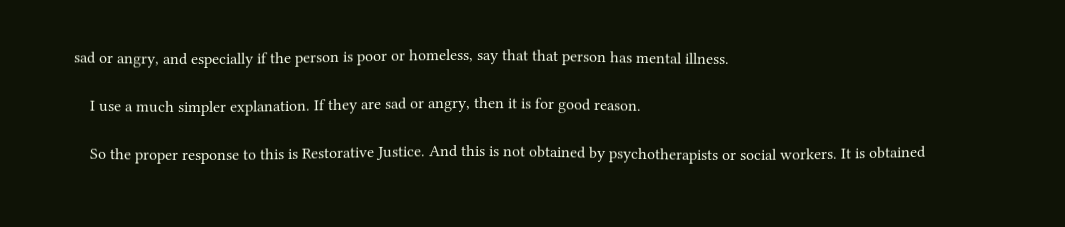sad or angry, and especially if the person is poor or homeless, say that that person has mental illness.

    I use a much simpler explanation. If they are sad or angry, then it is for good reason.

    So the proper response to this is Restorative Justice. And this is not obtained by psychotherapists or social workers. It is obtained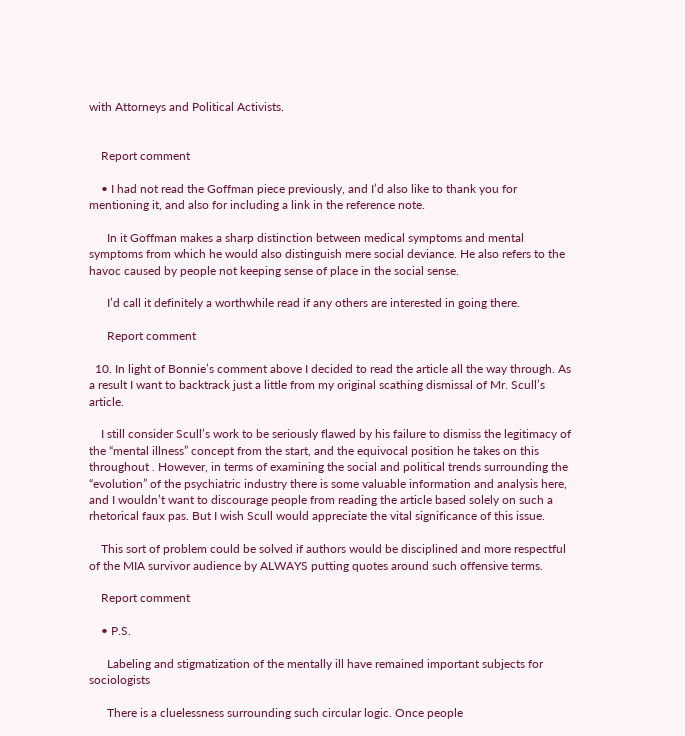with Attorneys and Political Activists.


    Report comment

    • I had not read the Goffman piece previously, and I’d also like to thank you for mentioning it, and also for including a link in the reference note.

      In it Goffman makes a sharp distinction between medical symptoms and mental symptoms from which he would also distinguish mere social deviance. He also refers to the havoc caused by people not keeping sense of place in the social sense.

      I’d call it definitely a worthwhile read if any others are interested in going there.

      Report comment

  10. In light of Bonnie’s comment above I decided to read the article all the way through. As a result I want to backtrack just a little from my original scathing dismissal of Mr. Scull’s article.

    I still consider Scull’s work to be seriously flawed by his failure to dismiss the legitimacy of the “mental illness” concept from the start, and the equivocal position he takes on this throughout . However, in terms of examining the social and political trends surrounding the “evolution” of the psychiatric industry there is some valuable information and analysis here, and I wouldn’t want to discourage people from reading the article based solely on such a rhetorical faux pas. But I wish Scull would appreciate the vital significance of this issue.

    This sort of problem could be solved if authors would be disciplined and more respectful of the MIA survivor audience by ALWAYS putting quotes around such offensive terms.

    Report comment

    • P.S.

      Labeling and stigmatization of the mentally ill have remained important subjects for sociologists

      There is a cluelessness surrounding such circular logic. Once people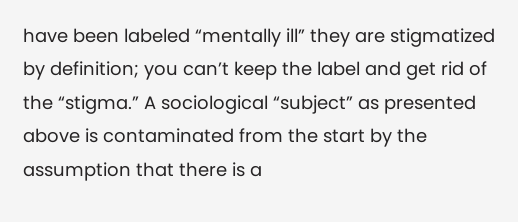have been labeled “mentally ill” they are stigmatized by definition; you can’t keep the label and get rid of the “stigma.” A sociological “subject” as presented above is contaminated from the start by the assumption that there is a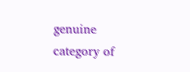genuine category of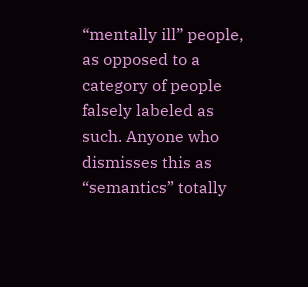“mentally ill” people, as opposed to a category of people falsely labeled as such. Anyone who dismisses this as “semantics” totally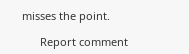misses the point.

      Report comment